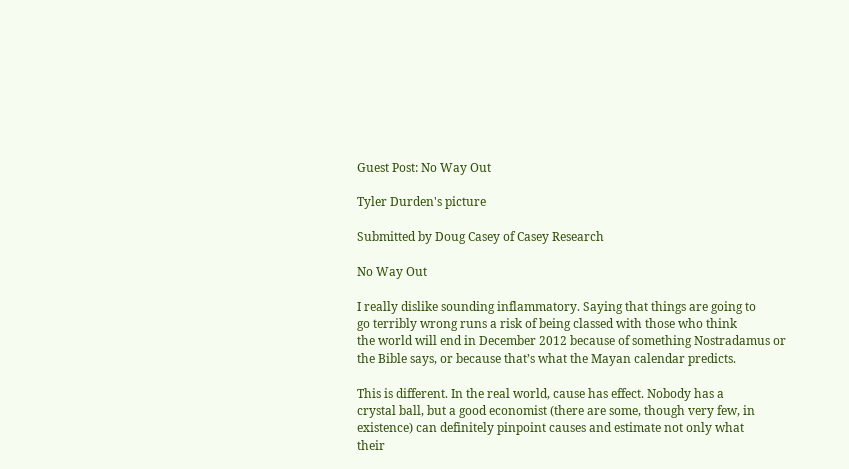Guest Post: No Way Out

Tyler Durden's picture

Submitted by Doug Casey of Casey Research

No Way Out

I really dislike sounding inflammatory. Saying that things are going to
go terribly wrong runs a risk of being classed with those who think
the world will end in December 2012 because of something Nostradamus or
the Bible says, or because that’s what the Mayan calendar predicts.

This is different. In the real world, cause has effect. Nobody has a
crystal ball, but a good economist (there are some, though very few, in
existence) can definitely pinpoint causes and estimate not only what
their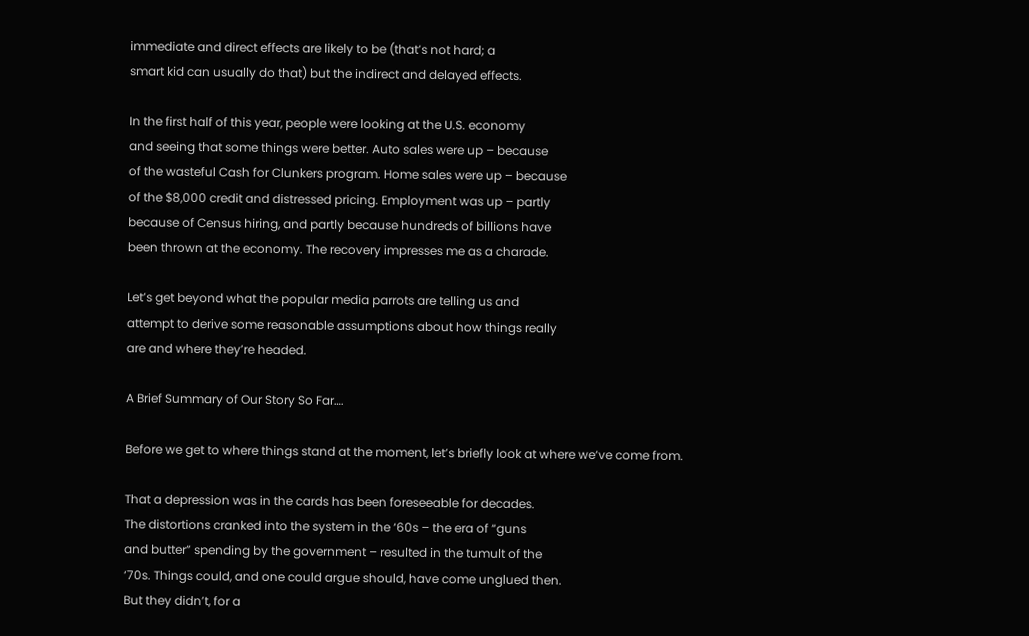immediate and direct effects are likely to be (that’s not hard; a
smart kid can usually do that) but the indirect and delayed effects.

In the first half of this year, people were looking at the U.S. economy
and seeing that some things were better. Auto sales were up – because
of the wasteful Cash for Clunkers program. Home sales were up – because
of the $8,000 credit and distressed pricing. Employment was up – partly
because of Census hiring, and partly because hundreds of billions have
been thrown at the economy. The recovery impresses me as a charade.

Let’s get beyond what the popular media parrots are telling us and
attempt to derive some reasonable assumptions about how things really
are and where they’re headed.

A Brief Summary of Our Story So Far….

Before we get to where things stand at the moment, let’s briefly look at where we‘ve come from.

That a depression was in the cards has been foreseeable for decades.
The distortions cranked into the system in the ‘60s – the era of “guns
and butter” spending by the government – resulted in the tumult of the
‘70s. Things could, and one could argue should, have come unglued then.
But they didn’t, for a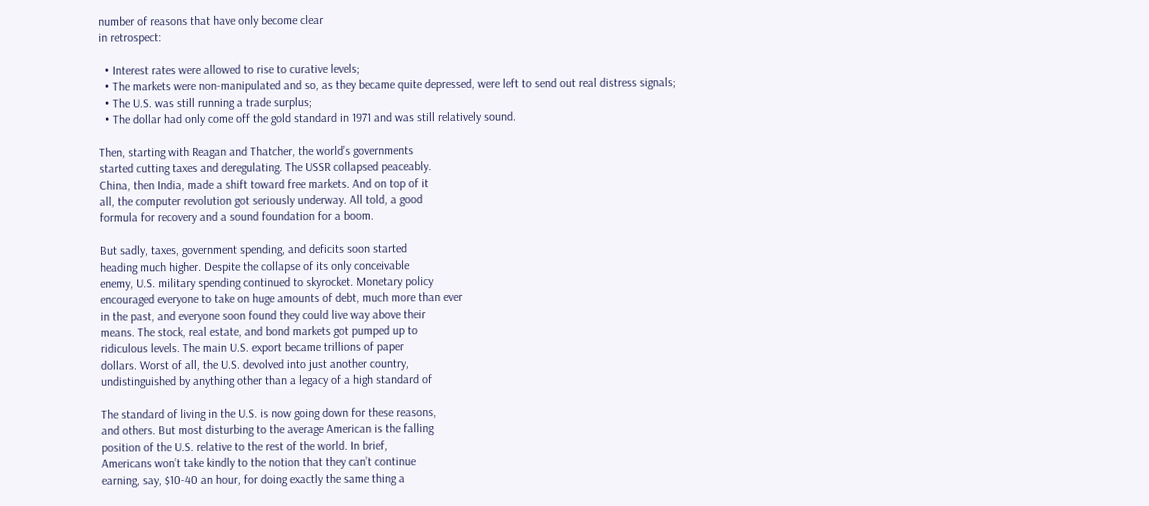number of reasons that have only become clear
in retrospect:

  • Interest rates were allowed to rise to curative levels;
  • The markets were non-manipulated and so, as they became quite depressed, were left to send out real distress signals;
  • The U.S. was still running a trade surplus;
  • The dollar had only come off the gold standard in 1971 and was still relatively sound.

Then, starting with Reagan and Thatcher, the world’s governments
started cutting taxes and deregulating. The USSR collapsed peaceably.
China, then India, made a shift toward free markets. And on top of it
all, the computer revolution got seriously underway. All told, a good
formula for recovery and a sound foundation for a boom.

But sadly, taxes, government spending, and deficits soon started
heading much higher. Despite the collapse of its only conceivable
enemy, U.S. military spending continued to skyrocket. Monetary policy
encouraged everyone to take on huge amounts of debt, much more than ever
in the past, and everyone soon found they could live way above their
means. The stock, real estate, and bond markets got pumped up to
ridiculous levels. The main U.S. export became trillions of paper
dollars. Worst of all, the U.S. devolved into just another country,
undistinguished by anything other than a legacy of a high standard of

The standard of living in the U.S. is now going down for these reasons,
and others. But most disturbing to the average American is the falling
position of the U.S. relative to the rest of the world. In brief,
Americans won’t take kindly to the notion that they can’t continue
earning, say, $10-40 an hour, for doing exactly the same thing a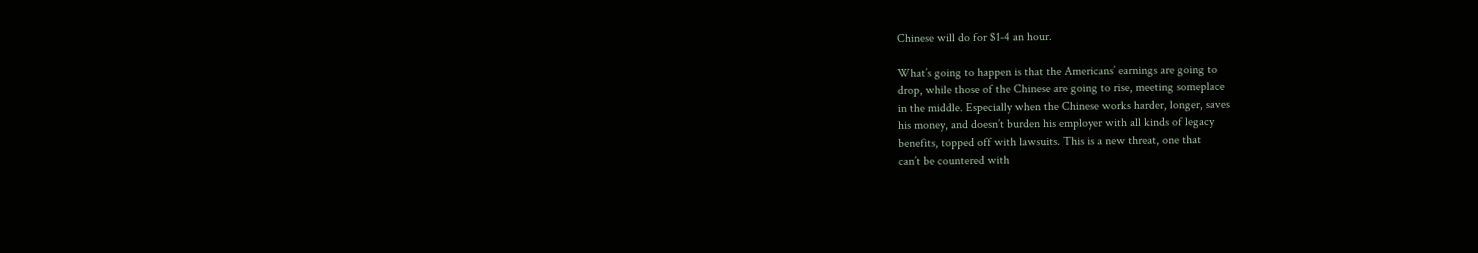Chinese will do for $1-4 an hour.

What’s going to happen is that the Americans’ earnings are going to
drop, while those of the Chinese are going to rise, meeting someplace
in the middle. Especially when the Chinese works harder, longer, saves
his money, and doesn’t burden his employer with all kinds of legacy
benefits, topped off with lawsuits. This is a new threat, one that
can’t be countered with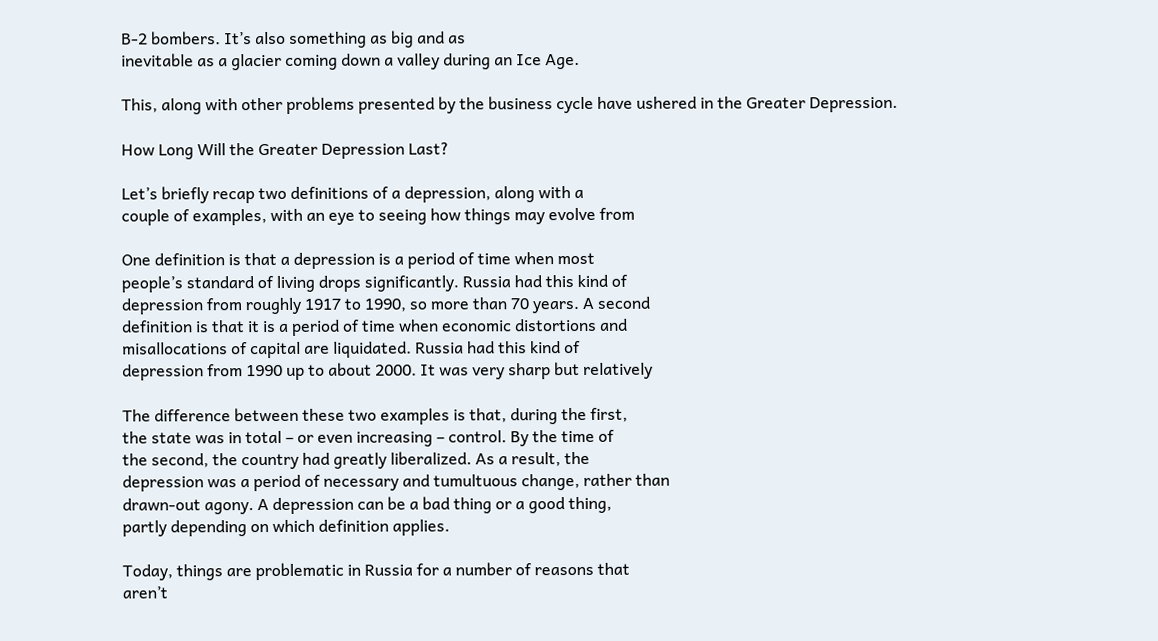B-2 bombers. It’s also something as big and as
inevitable as a glacier coming down a valley during an Ice Age.

This, along with other problems presented by the business cycle have ushered in the Greater Depression.

How Long Will the Greater Depression Last?

Let’s briefly recap two definitions of a depression, along with a
couple of examples, with an eye to seeing how things may evolve from

One definition is that a depression is a period of time when most
people’s standard of living drops significantly. Russia had this kind of
depression from roughly 1917 to 1990, so more than 70 years. A second
definition is that it is a period of time when economic distortions and
misallocations of capital are liquidated. Russia had this kind of
depression from 1990 up to about 2000. It was very sharp but relatively

The difference between these two examples is that, during the first,
the state was in total – or even increasing – control. By the time of
the second, the country had greatly liberalized. As a result, the
depression was a period of necessary and tumultuous change, rather than
drawn-out agony. A depression can be a bad thing or a good thing,
partly depending on which definition applies.

Today, things are problematic in Russia for a number of reasons that
aren’t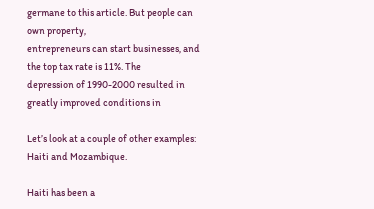germane to this article. But people can own property,
entrepreneurs can start businesses, and the top tax rate is 11%. The
depression of 1990-2000 resulted in greatly improved conditions in

Let’s look at a couple of other examples: Haiti and Mozambique.

Haiti has been a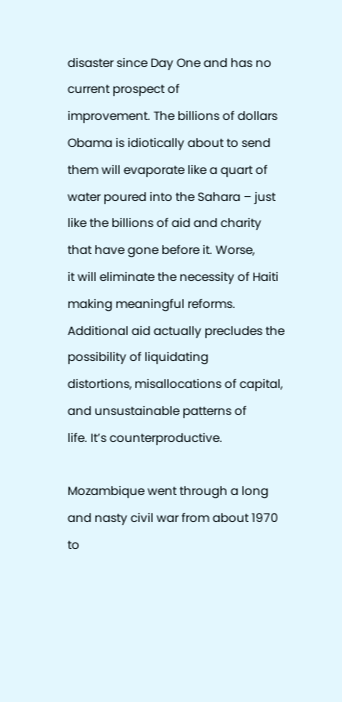disaster since Day One and has no current prospect of
improvement. The billions of dollars Obama is idiotically about to send
them will evaporate like a quart of water poured into the Sahara – just
like the billions of aid and charity that have gone before it. Worse,
it will eliminate the necessity of Haiti making meaningful reforms.
Additional aid actually precludes the possibility of liquidating
distortions, misallocations of capital, and unsustainable patterns of
life. It’s counterproductive.

Mozambique went through a long and nasty civil war from about 1970 to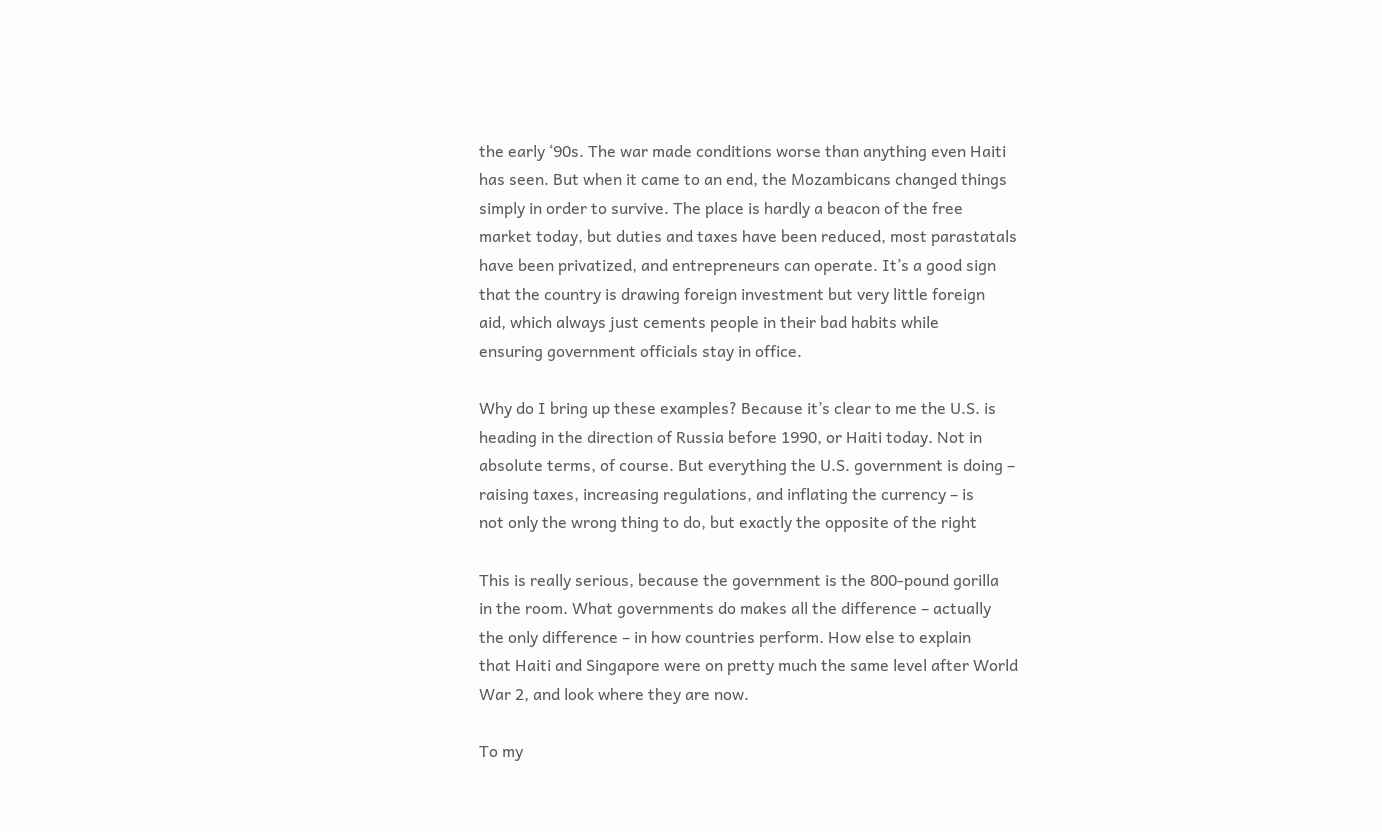the early ‘90s. The war made conditions worse than anything even Haiti
has seen. But when it came to an end, the Mozambicans changed things
simply in order to survive. The place is hardly a beacon of the free
market today, but duties and taxes have been reduced, most parastatals
have been privatized, and entrepreneurs can operate. It’s a good sign
that the country is drawing foreign investment but very little foreign
aid, which always just cements people in their bad habits while
ensuring government officials stay in office.

Why do I bring up these examples? Because it’s clear to me the U.S. is
heading in the direction of Russia before 1990, or Haiti today. Not in
absolute terms, of course. But everything the U.S. government is doing –
raising taxes, increasing regulations, and inflating the currency – is
not only the wrong thing to do, but exactly the opposite of the right

This is really serious, because the government is the 800-pound gorilla
in the room. What governments do makes all the difference – actually
the only difference – in how countries perform. How else to explain
that Haiti and Singapore were on pretty much the same level after World
War 2, and look where they are now.

To my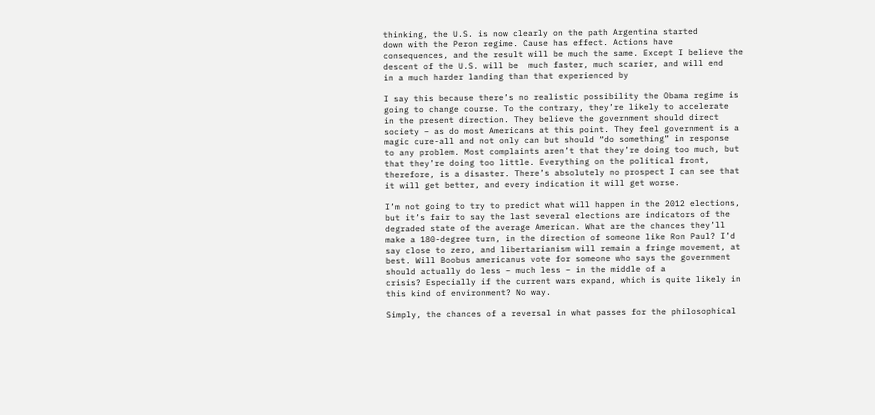thinking, the U.S. is now clearly on the path Argentina started
down with the Peron regime. Cause has effect. Actions have
consequences, and the result will be much the same. Except I believe the
descent of the U.S. will be  much faster, much scarier, and will end
in a much harder landing than that experienced by

I say this because there’s no realistic possibility the Obama regime is
going to change course. To the contrary, they’re likely to accelerate
in the present direction. They believe the government should direct
society – as do most Americans at this point. They feel government is a
magic cure-all and not only can but should “do something” in response
to any problem. Most complaints aren’t that they’re doing too much, but
that they’re doing too little. Everything on the political front,
therefore, is a disaster. There’s absolutely no prospect I can see that
it will get better, and every indication it will get worse.

I’m not going to try to predict what will happen in the 2012 elections,
but it’s fair to say the last several elections are indicators of the
degraded state of the average American. What are the chances they’ll
make a 180-degree turn, in the direction of someone like Ron Paul? I’d
say close to zero, and libertarianism will remain a fringe movement, at
best. Will Boobus americanus vote for someone who says the government
should actually do less – much less – in the middle of a
crisis? Especially if the current wars expand, which is quite likely in
this kind of environment? No way.

Simply, the chances of a reversal in what passes for the philosophical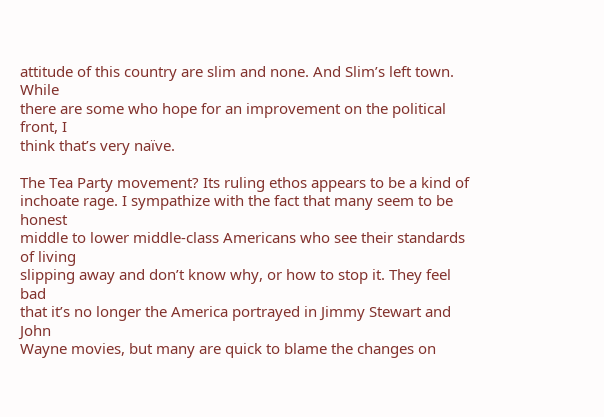attitude of this country are slim and none. And Slim’s left town. While
there are some who hope for an improvement on the political front, I
think that’s very naïve.

The Tea Party movement? Its ruling ethos appears to be a kind of
inchoate rage. I sympathize with the fact that many seem to be honest
middle to lower middle-class Americans who see their standards of living
slipping away and don’t know why, or how to stop it. They feel bad
that it’s no longer the America portrayed in Jimmy Stewart and John
Wayne movies, but many are quick to blame the changes on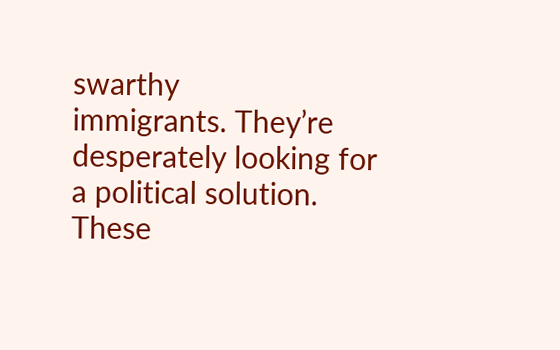swarthy
immigrants. They’re desperately looking for a political solution. These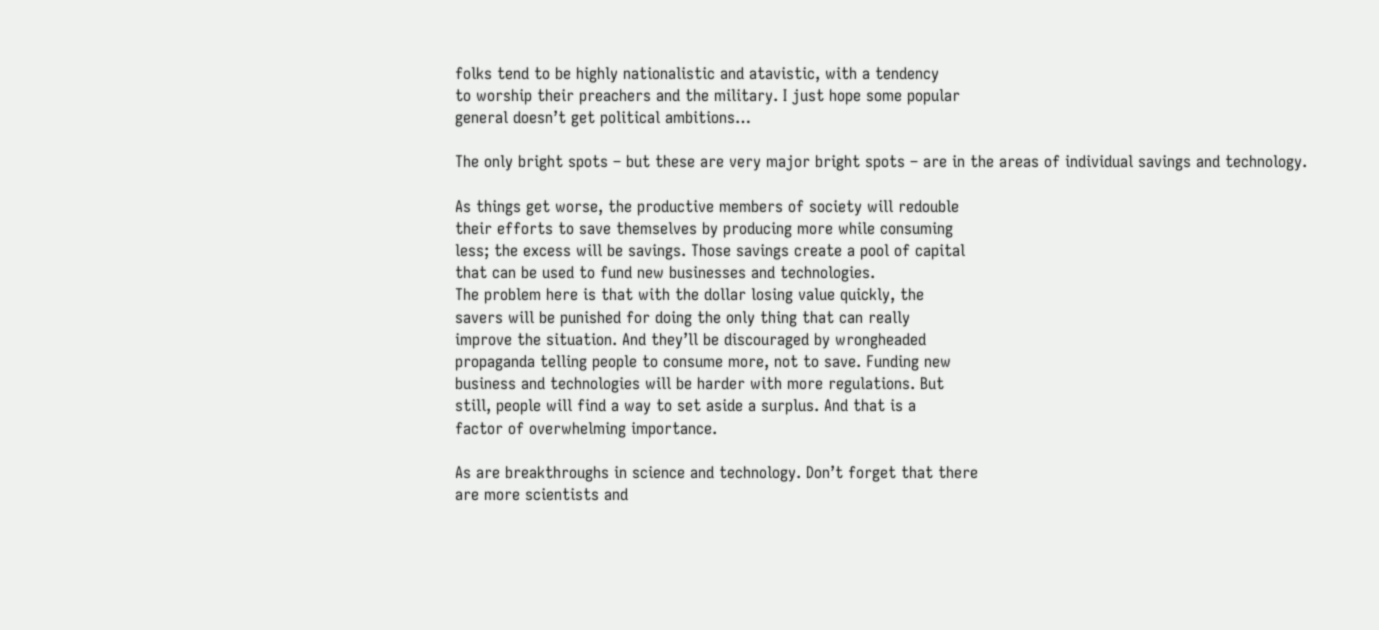folks tend to be highly nationalistic and atavistic, with a tendency
to worship their preachers and the military. I just hope some popular
general doesn’t get political ambitions…

The only bright spots – but these are very major bright spots – are in the areas of individual savings and technology.

As things get worse, the productive members of society will redouble
their efforts to save themselves by producing more while consuming
less; the excess will be savings. Those savings create a pool of capital
that can be used to fund new businesses and technologies.
The problem here is that with the dollar losing value quickly, the
savers will be punished for doing the only thing that can really
improve the situation. And they’ll be discouraged by wrongheaded
propaganda telling people to consume more, not to save. Funding new
business and technologies will be harder with more regulations. But
still, people will find a way to set aside a surplus. And that is a
factor of overwhelming importance.

As are breakthroughs in science and technology. Don’t forget that there
are more scientists and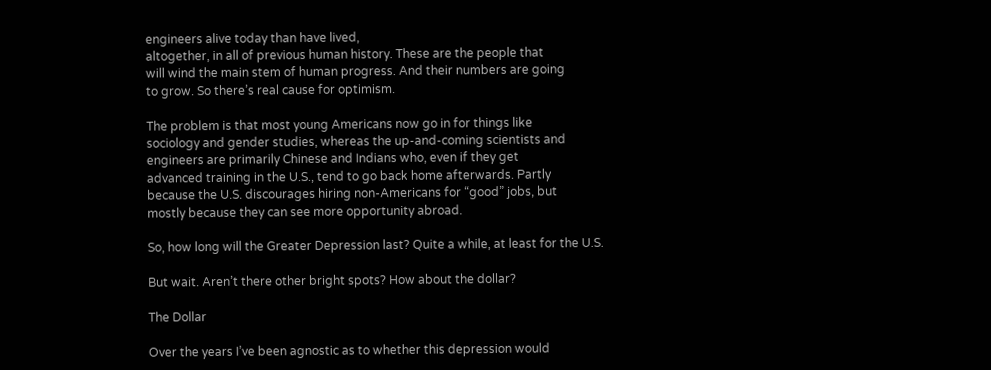engineers alive today than have lived,
altogether, in all of previous human history. These are the people that
will wind the main stem of human progress. And their numbers are going
to grow. So there’s real cause for optimism.

The problem is that most young Americans now go in for things like
sociology and gender studies, whereas the up-and-coming scientists and
engineers are primarily Chinese and Indians who, even if they get
advanced training in the U.S., tend to go back home afterwards. Partly
because the U.S. discourages hiring non-Americans for “good” jobs, but
mostly because they can see more opportunity abroad.

So, how long will the Greater Depression last? Quite a while, at least for the U.S.

But wait. Aren’t there other bright spots? How about the dollar?

The Dollar

Over the years I’ve been agnostic as to whether this depression would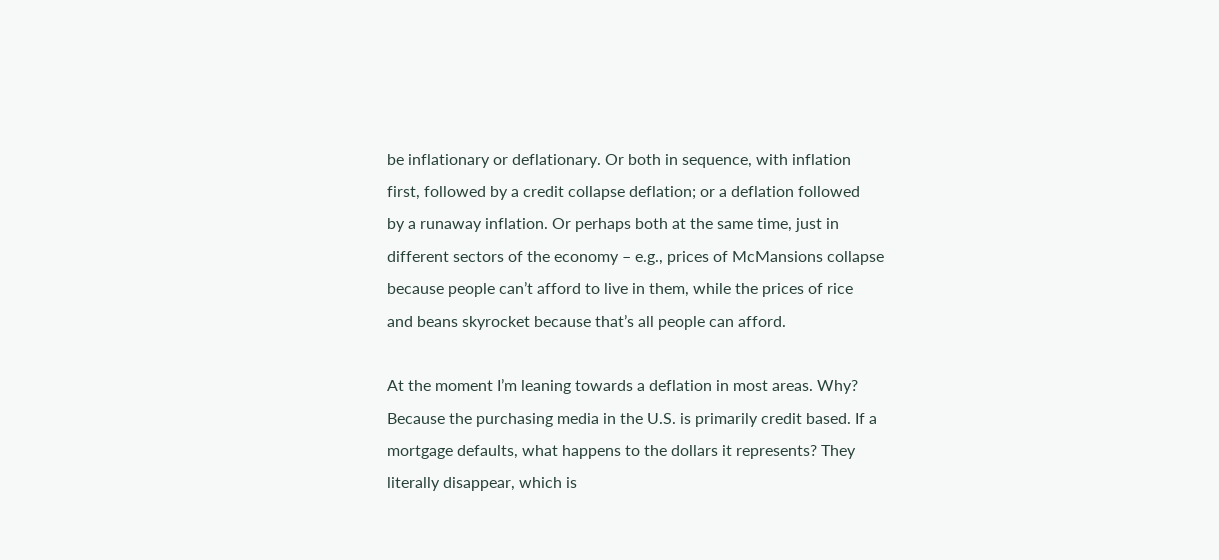be inflationary or deflationary. Or both in sequence, with inflation
first, followed by a credit collapse deflation; or a deflation followed
by a runaway inflation. Or perhaps both at the same time, just in
different sectors of the economy – e.g., prices of McMansions collapse
because people can’t afford to live in them, while the prices of rice
and beans skyrocket because that’s all people can afford.

At the moment I’m leaning towards a deflation in most areas. Why?
Because the purchasing media in the U.S. is primarily credit based. If a
mortgage defaults, what happens to the dollars it represents? They
literally disappear, which is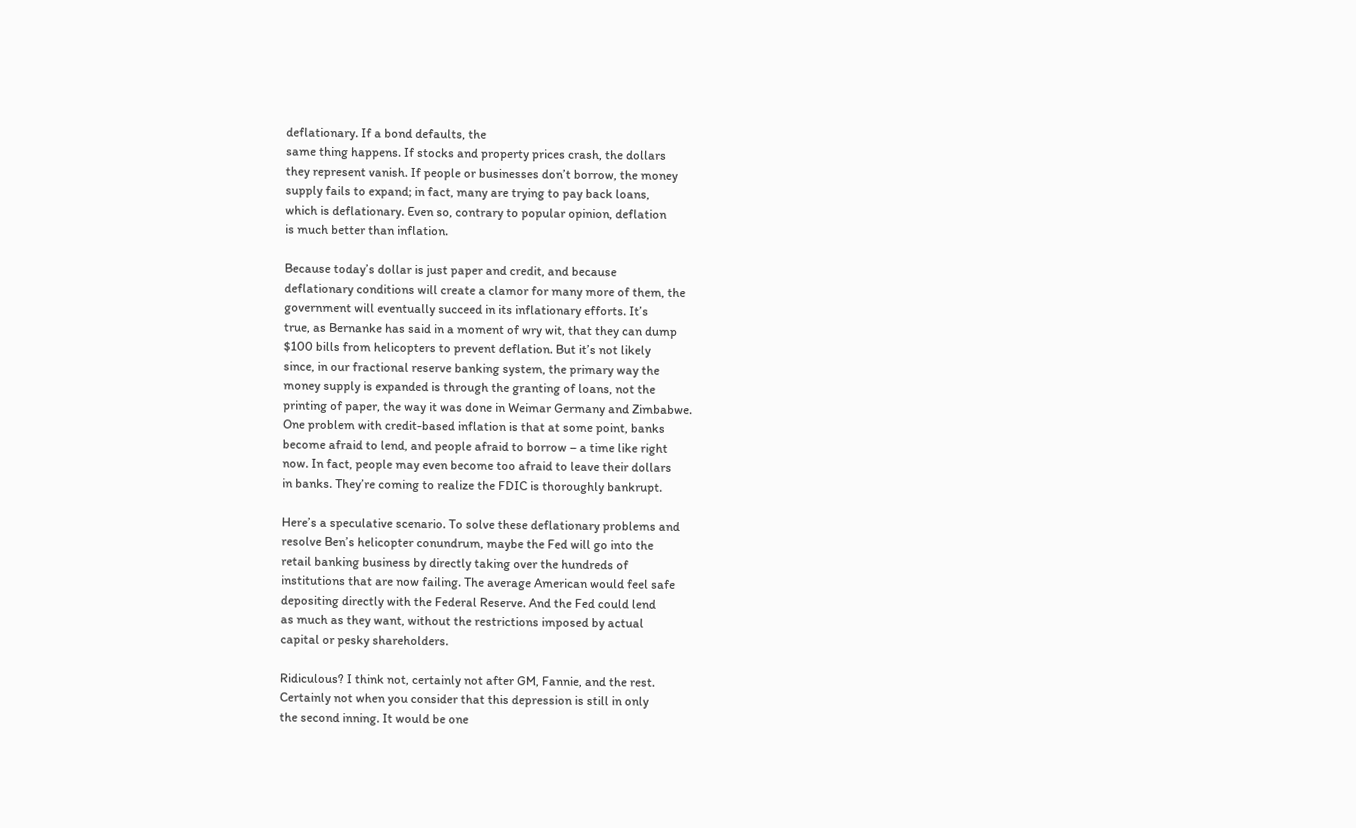deflationary. If a bond defaults, the
same thing happens. If stocks and property prices crash, the dollars
they represent vanish. If people or businesses don’t borrow, the money
supply fails to expand; in fact, many are trying to pay back loans,
which is deflationary. Even so, contrary to popular opinion, deflation
is much better than inflation.

Because today’s dollar is just paper and credit, and because
deflationary conditions will create a clamor for many more of them, the
government will eventually succeed in its inflationary efforts. It’s
true, as Bernanke has said in a moment of wry wit, that they can dump
$100 bills from helicopters to prevent deflation. But it’s not likely
since, in our fractional reserve banking system, the primary way the
money supply is expanded is through the granting of loans, not the
printing of paper, the way it was done in Weimar Germany and Zimbabwe.
One problem with credit-based inflation is that at some point, banks
become afraid to lend, and people afraid to borrow – a time like right
now. In fact, people may even become too afraid to leave their dollars
in banks. They’re coming to realize the FDIC is thoroughly bankrupt.

Here’s a speculative scenario. To solve these deflationary problems and
resolve Ben’s helicopter conundrum, maybe the Fed will go into the
retail banking business by directly taking over the hundreds of
institutions that are now failing. The average American would feel safe
depositing directly with the Federal Reserve. And the Fed could lend
as much as they want, without the restrictions imposed by actual
capital or pesky shareholders.

Ridiculous? I think not, certainly not after GM, Fannie, and the rest.
Certainly not when you consider that this depression is still in only
the second inning. It would be one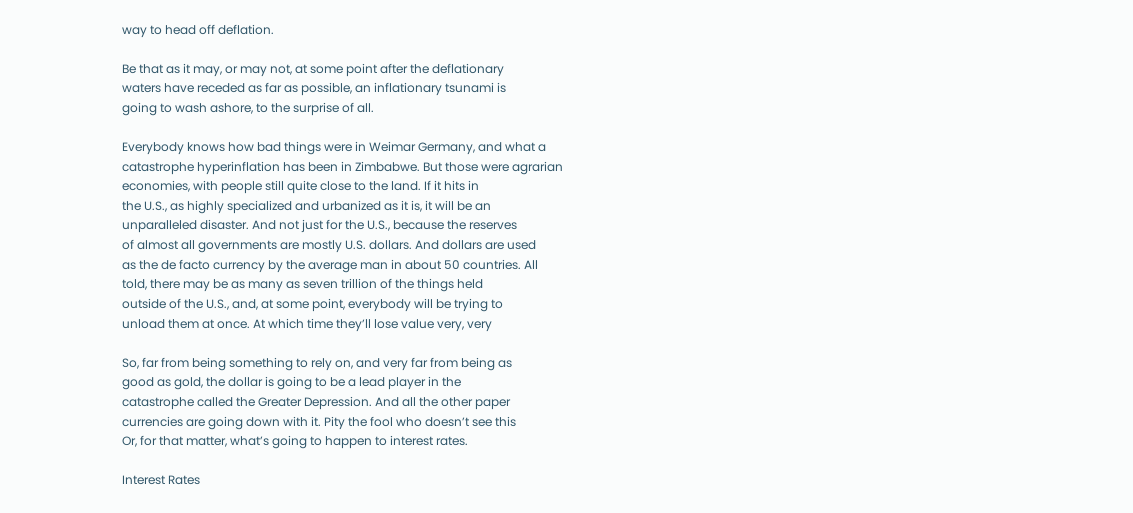way to head off deflation.

Be that as it may, or may not, at some point after the deflationary
waters have receded as far as possible, an inflationary tsunami is
going to wash ashore, to the surprise of all.

Everybody knows how bad things were in Weimar Germany, and what a
catastrophe hyperinflation has been in Zimbabwe. But those were agrarian
economies, with people still quite close to the land. If it hits in
the U.S., as highly specialized and urbanized as it is, it will be an
unparalleled disaster. And not just for the U.S., because the reserves
of almost all governments are mostly U.S. dollars. And dollars are used
as the de facto currency by the average man in about 50 countries. All
told, there may be as many as seven trillion of the things held
outside of the U.S., and, at some point, everybody will be trying to
unload them at once. At which time they’ll lose value very, very

So, far from being something to rely on, and very far from being as
good as gold, the dollar is going to be a lead player in the
catastrophe called the Greater Depression. And all the other paper
currencies are going down with it. Pity the fool who doesn’t see this
Or, for that matter, what’s going to happen to interest rates.

Interest Rates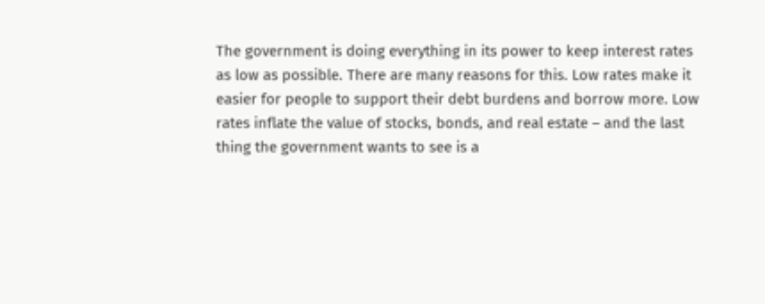The government is doing everything in its power to keep interest rates
as low as possible. There are many reasons for this. Low rates make it
easier for people to support their debt burdens and borrow more. Low
rates inflate the value of stocks, bonds, and real estate – and the last
thing the government wants to see is a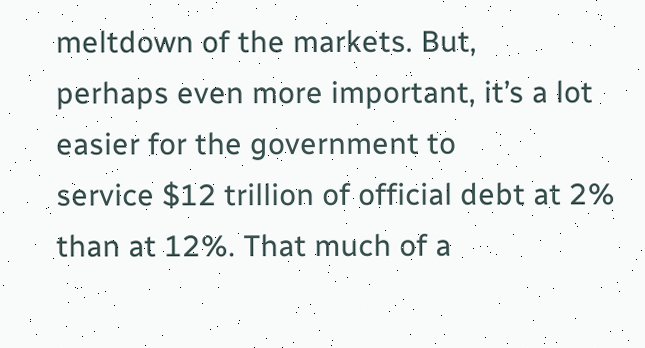meltdown of the markets. But,
perhaps even more important, it’s a lot easier for the government to
service $12 trillion of official debt at 2% than at 12%. That much of a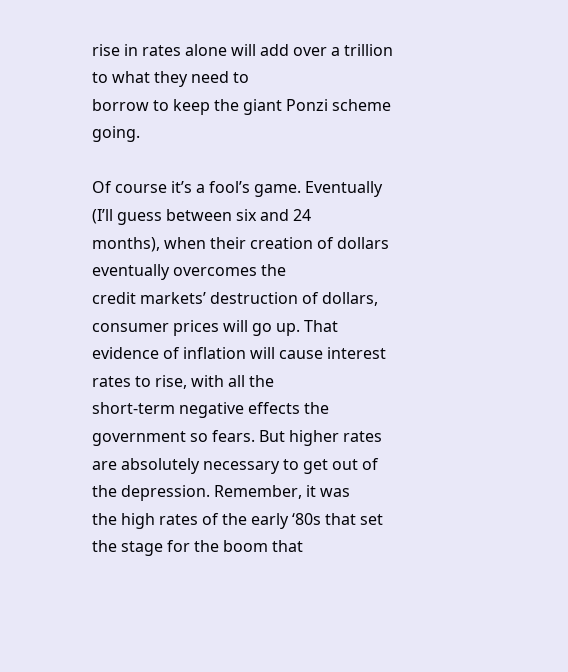rise in rates alone will add over a trillion to what they need to
borrow to keep the giant Ponzi scheme going.

Of course it’s a fool’s game. Eventually (I’ll guess between six and 24
months), when their creation of dollars eventually overcomes the
credit markets’ destruction of dollars, consumer prices will go up. That
evidence of inflation will cause interest rates to rise, with all the
short-term negative effects the government so fears. But higher rates
are absolutely necessary to get out of the depression. Remember, it was
the high rates of the early ‘80s that set the stage for the boom that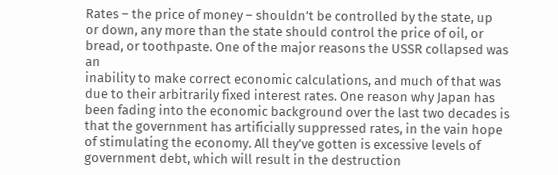Rates – the price of money – shouldn’t be controlled by the state, up
or down, any more than the state should control the price of oil, or
bread, or toothpaste. One of the major reasons the USSR collapsed was an
inability to make correct economic calculations, and much of that was
due to their arbitrarily fixed interest rates. One reason why Japan has
been fading into the economic background over the last two decades is
that the government has artificially suppressed rates, in the vain hope
of stimulating the economy. All they’ve gotten is excessive levels of
government debt, which will result in the destruction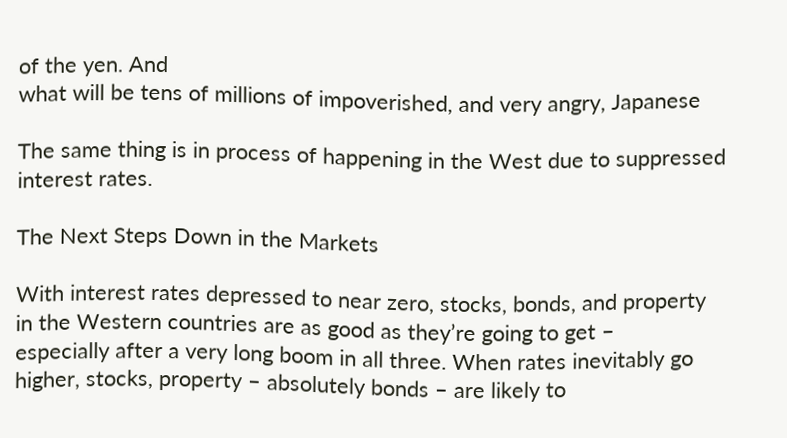of the yen. And
what will be tens of millions of impoverished, and very angry, Japanese

The same thing is in process of happening in the West due to suppressed interest rates.

The Next Steps Down in the Markets

With interest rates depressed to near zero, stocks, bonds, and property
in the Western countries are as good as they’re going to get –
especially after a very long boom in all three. When rates inevitably go
higher, stocks, property – absolutely bonds – are likely to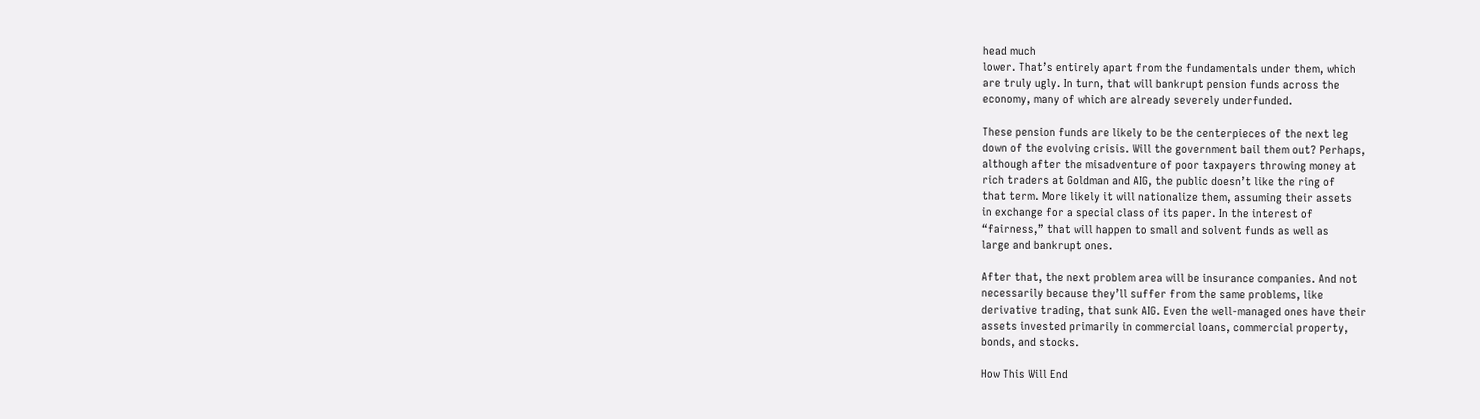head much
lower. That’s entirely apart from the fundamentals under them, which
are truly ugly. In turn, that will bankrupt pension funds across the
economy, many of which are already severely underfunded.

These pension funds are likely to be the centerpieces of the next leg
down of the evolving crisis. Will the government bail them out? Perhaps,
although after the misadventure of poor taxpayers throwing money at
rich traders at Goldman and AIG, the public doesn’t like the ring of
that term. More likely it will nationalize them, assuming their assets
in exchange for a special class of its paper. In the interest of
“fairness,” that will happen to small and solvent funds as well as
large and bankrupt ones.

After that, the next problem area will be insurance companies. And not
necessarily because they’ll suffer from the same problems, like
derivative trading, that sunk AIG. Even the well-managed ones have their
assets invested primarily in commercial loans, commercial property,
bonds, and stocks.

How This Will End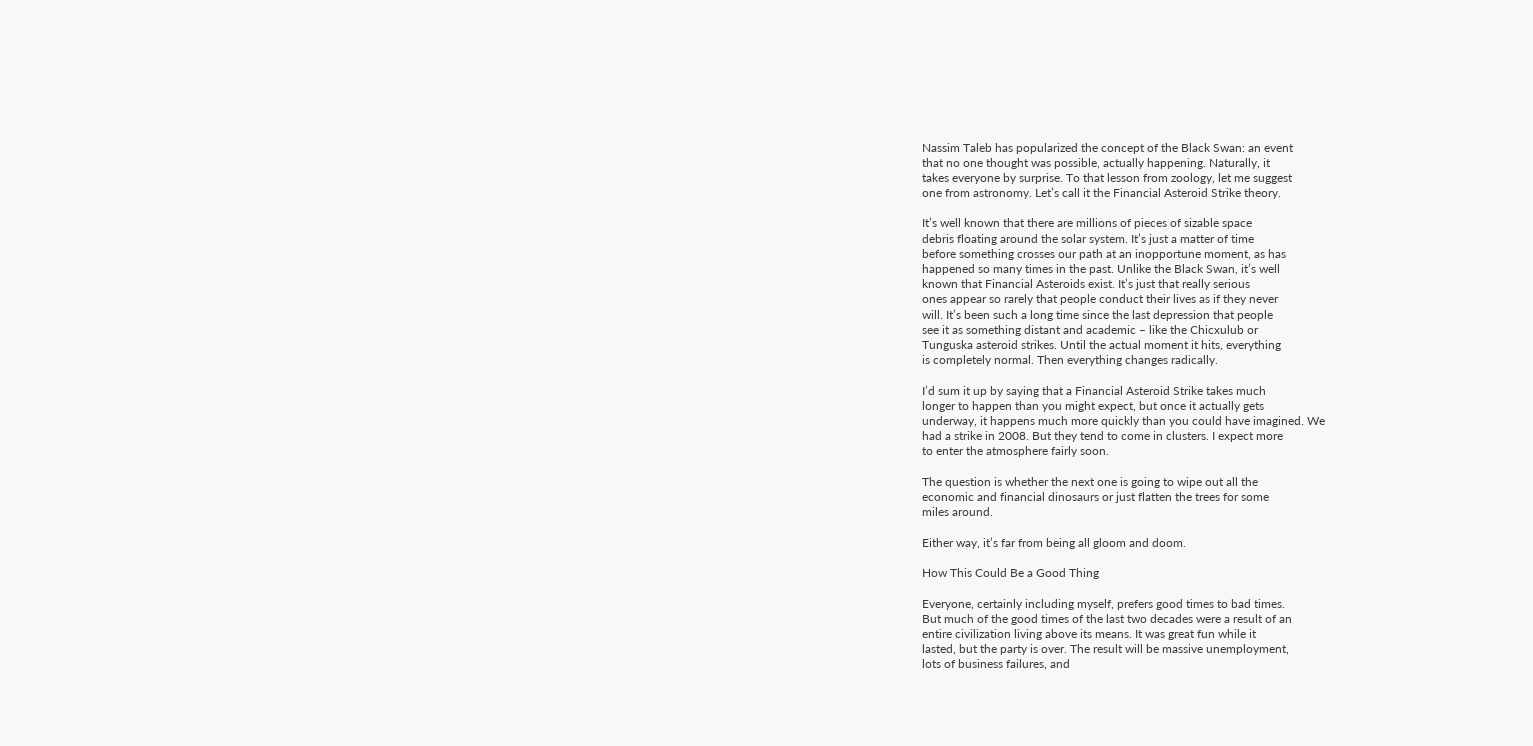Nassim Taleb has popularized the concept of the Black Swan: an event
that no one thought was possible, actually happening. Naturally, it
takes everyone by surprise. To that lesson from zoology, let me suggest
one from astronomy. Let’s call it the Financial Asteroid Strike theory.

It’s well known that there are millions of pieces of sizable space
debris floating around the solar system. It’s just a matter of time
before something crosses our path at an inopportune moment, as has
happened so many times in the past. Unlike the Black Swan, it’s well
known that Financial Asteroids exist. It’s just that really serious
ones appear so rarely that people conduct their lives as if they never
will. It’s been such a long time since the last depression that people
see it as something distant and academic – like the Chicxulub or
Tunguska asteroid strikes. Until the actual moment it hits, everything
is completely normal. Then everything changes radically.

I’d sum it up by saying that a Financial Asteroid Strike takes much
longer to happen than you might expect, but once it actually gets
underway, it happens much more quickly than you could have imagined. We
had a strike in 2008. But they tend to come in clusters. I expect more
to enter the atmosphere fairly soon.

The question is whether the next one is going to wipe out all the
economic and financial dinosaurs or just flatten the trees for some
miles around.

Either way, it’s far from being all gloom and doom.

How This Could Be a Good Thing

Everyone, certainly including myself, prefers good times to bad times.
But much of the good times of the last two decades were a result of an
entire civilization living above its means. It was great fun while it
lasted, but the party is over. The result will be massive unemployment,
lots of business failures, and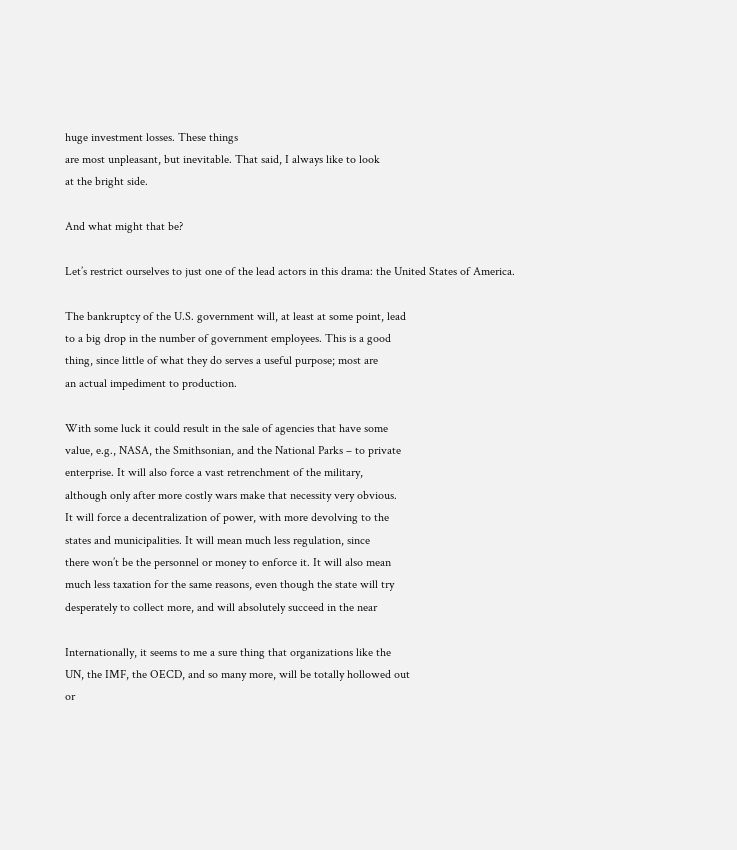huge investment losses. These things
are most unpleasant, but inevitable. That said, I always like to look
at the bright side.

And what might that be?

Let’s restrict ourselves to just one of the lead actors in this drama: the United States of America.

The bankruptcy of the U.S. government will, at least at some point, lead
to a big drop in the number of government employees. This is a good
thing, since little of what they do serves a useful purpose; most are
an actual impediment to production.

With some luck it could result in the sale of agencies that have some
value, e.g., NASA, the Smithsonian, and the National Parks – to private
enterprise. It will also force a vast retrenchment of the military,
although only after more costly wars make that necessity very obvious.
It will force a decentralization of power, with more devolving to the
states and municipalities. It will mean much less regulation, since
there won’t be the personnel or money to enforce it. It will also mean
much less taxation for the same reasons, even though the state will try
desperately to collect more, and will absolutely succeed in the near

Internationally, it seems to me a sure thing that organizations like the
UN, the IMF, the OECD, and so many more, will be totally hollowed out
or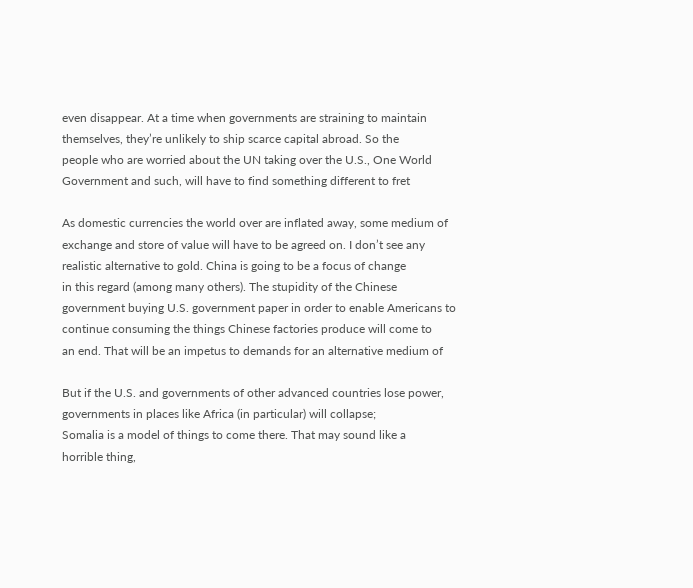even disappear. At a time when governments are straining to maintain
themselves, they’re unlikely to ship scarce capital abroad. So the
people who are worried about the UN taking over the U.S., One World
Government and such, will have to find something different to fret

As domestic currencies the world over are inflated away, some medium of
exchange and store of value will have to be agreed on. I don’t see any
realistic alternative to gold. China is going to be a focus of change
in this regard (among many others). The stupidity of the Chinese
government buying U.S. government paper in order to enable Americans to
continue consuming the things Chinese factories produce will come to
an end. That will be an impetus to demands for an alternative medium of

But if the U.S. and governments of other advanced countries lose power,
governments in places like Africa (in particular) will collapse;
Somalia is a model of things to come there. That may sound like a
horrible thing,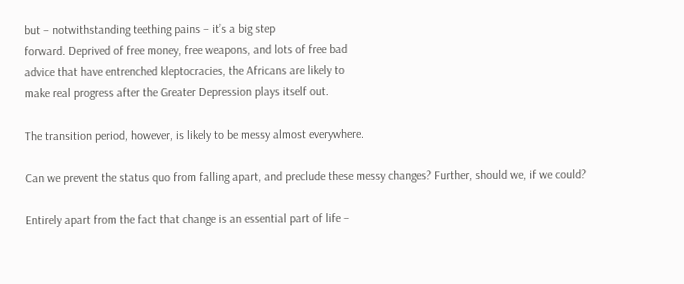but – notwithstanding teething pains – it’s a big step
forward. Deprived of free money, free weapons, and lots of free bad
advice that have entrenched kleptocracies, the Africans are likely to
make real progress after the Greater Depression plays itself out.

The transition period, however, is likely to be messy almost everywhere.

Can we prevent the status quo from falling apart, and preclude these messy changes? Further, should we, if we could?

Entirely apart from the fact that change is an essential part of life –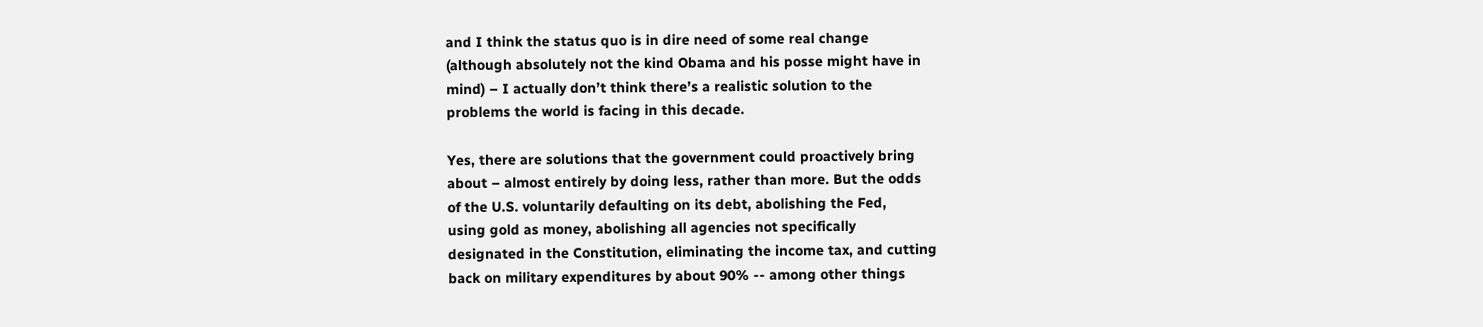and I think the status quo is in dire need of some real change
(although absolutely not the kind Obama and his posse might have in
mind) – I actually don’t think there’s a realistic solution to the
problems the world is facing in this decade.

Yes, there are solutions that the government could proactively bring
about – almost entirely by doing less, rather than more. But the odds
of the U.S. voluntarily defaulting on its debt, abolishing the Fed,
using gold as money, abolishing all agencies not specifically
designated in the Constitution, eliminating the income tax, and cutting
back on military expenditures by about 90% -- among other things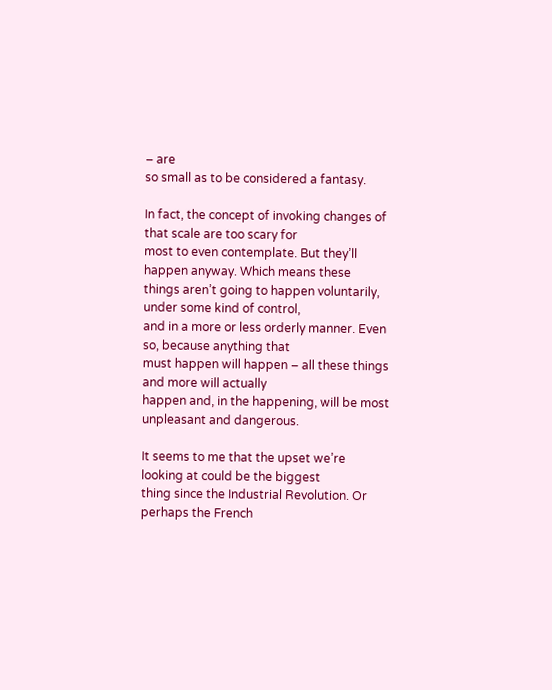– are
so small as to be considered a fantasy.

In fact, the concept of invoking changes of that scale are too scary for
most to even contemplate. But they’ll happen anyway. Which means these
things aren’t going to happen voluntarily, under some kind of control,
and in a more or less orderly manner. Even so, because anything that
must happen will happen – all these things and more will actually
happen and, in the happening, will be most unpleasant and dangerous.

It seems to me that the upset we’re looking at could be the biggest
thing since the Industrial Revolution. Or perhaps the French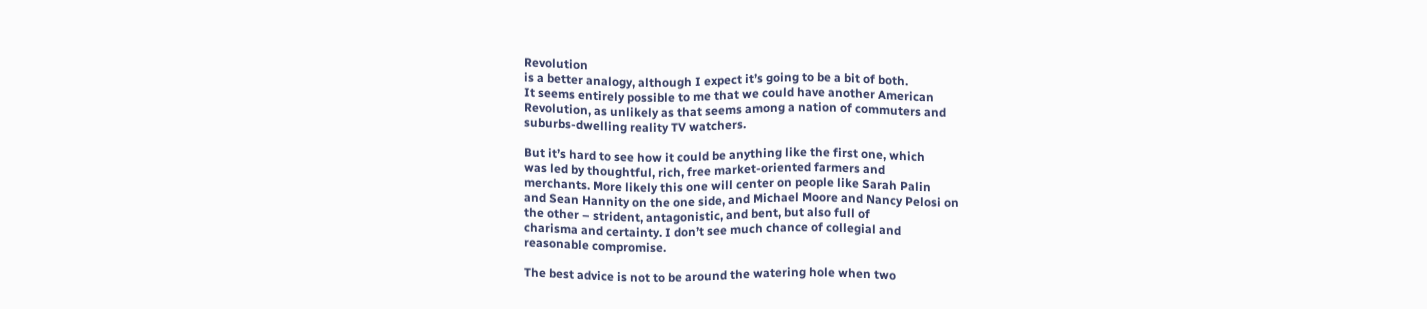Revolution
is a better analogy, although I expect it’s going to be a bit of both.
It seems entirely possible to me that we could have another American
Revolution, as unlikely as that seems among a nation of commuters and
suburbs-dwelling reality TV watchers.

But it’s hard to see how it could be anything like the first one, which
was led by thoughtful, rich, free market-oriented farmers and
merchants. More likely this one will center on people like Sarah Palin
and Sean Hannity on the one side, and Michael Moore and Nancy Pelosi on
the other – strident, antagonistic, and bent, but also full of
charisma and certainty. I don’t see much chance of collegial and
reasonable compromise.

The best advice is not to be around the watering hole when two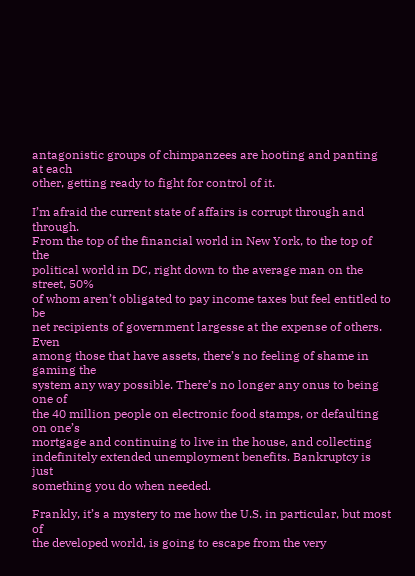antagonistic groups of chimpanzees are hooting and panting at each
other, getting ready to fight for control of it.

I’m afraid the current state of affairs is corrupt through and through.
From the top of the financial world in New York, to the top of the
political world in DC, right down to the average man on the street, 50%
of whom aren’t obligated to pay income taxes but feel entitled to be
net recipients of government largesse at the expense of others. Even
among those that have assets, there’s no feeling of shame in gaming the
system any way possible. There’s no longer any onus to being one of
the 40 million people on electronic food stamps, or defaulting on one’s
mortgage and continuing to live in the house, and collecting
indefinitely extended unemployment benefits. Bankruptcy is just
something you do when needed.

Frankly, it’s a mystery to me how the U.S. in particular, but most of
the developed world, is going to escape from the very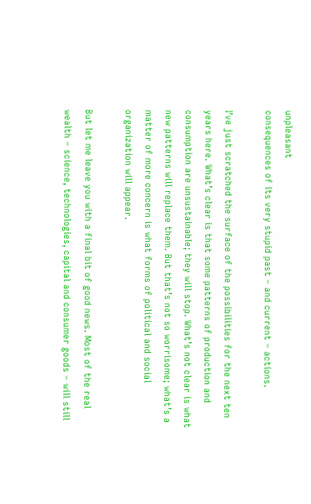unpleasant
consequences of its very stupid past – and current – actions.

I’ve just scratched the surface of the possibilities for the next ten
years here. What’s clear is that some patterns of production and
consumption are unsustainable; they will stop. What’s not clear is what
new patterns will replace them. But that’s not so worrisome; what’s a
matter of more concern is what forms of political and social
organization will appear.

But let me leave you with a final bit of good news. Most of the real
wealth – science, technologies, capital and consumer goods – will still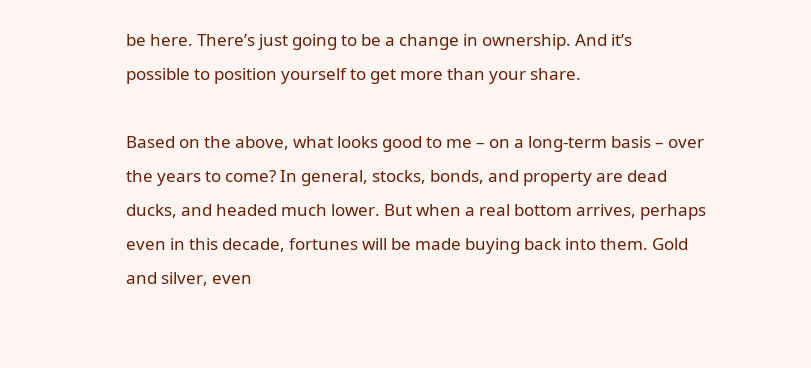be here. There’s just going to be a change in ownership. And it’s
possible to position yourself to get more than your share.

Based on the above, what looks good to me – on a long-term basis – over
the years to come? In general, stocks, bonds, and property are dead
ducks, and headed much lower. But when a real bottom arrives, perhaps
even in this decade, fortunes will be made buying back into them. Gold
and silver, even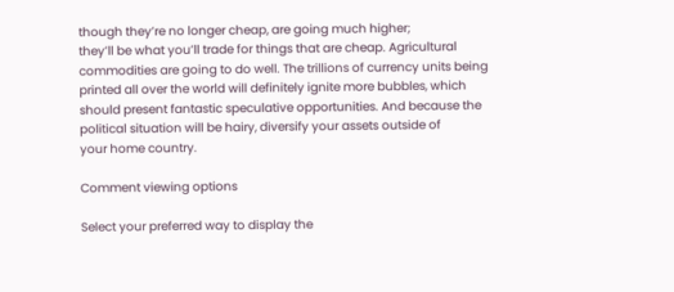though they’re no longer cheap, are going much higher;
they’ll be what you’ll trade for things that are cheap. Agricultural
commodities are going to do well. The trillions of currency units being
printed all over the world will definitely ignite more bubbles, which
should present fantastic speculative opportunities. And because the
political situation will be hairy, diversify your assets outside of
your home country.

Comment viewing options

Select your preferred way to display the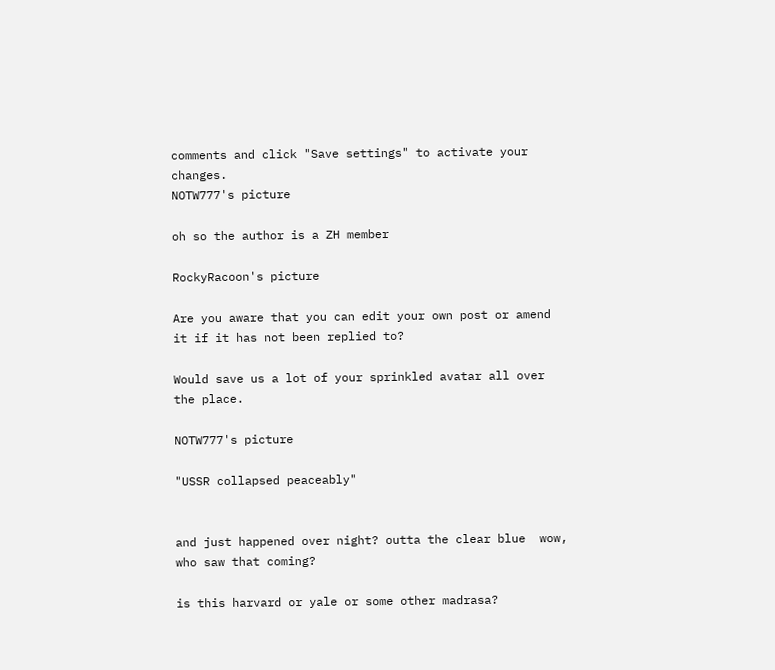comments and click "Save settings" to activate your changes.
NOTW777's picture

oh so the author is a ZH member

RockyRacoon's picture

Are you aware that you can edit your own post or amend it if it has not been replied to?

Would save us a lot of your sprinkled avatar all over the place.

NOTW777's picture

"USSR collapsed peaceably"


and just happened over night? outta the clear blue  wow, who saw that coming?

is this harvard or yale or some other madrasa?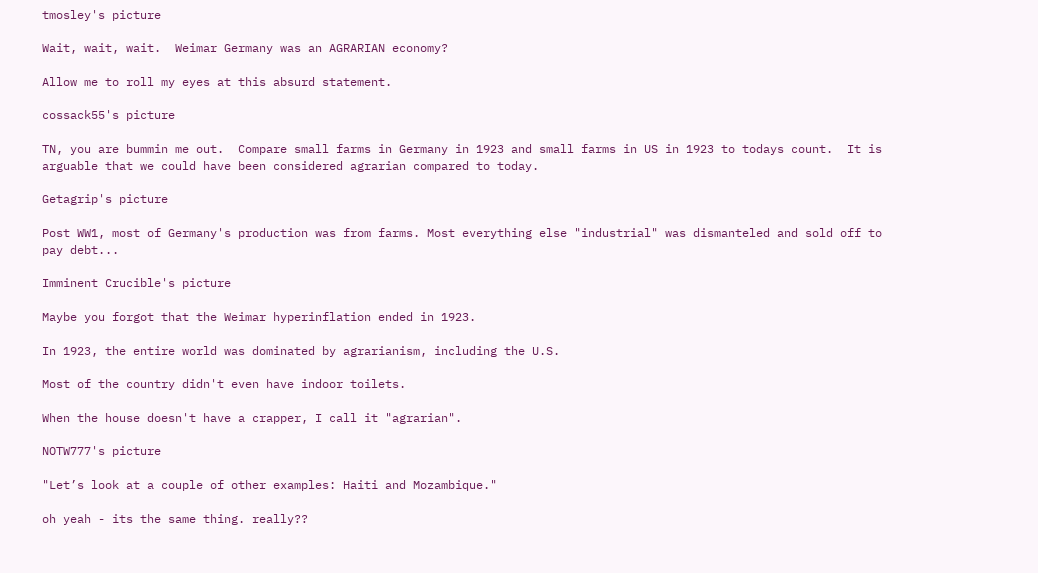tmosley's picture

Wait, wait, wait.  Weimar Germany was an AGRARIAN economy?

Allow me to roll my eyes at this absurd statement.

cossack55's picture

TN, you are bummin me out.  Compare small farms in Germany in 1923 and small farms in US in 1923 to todays count.  It is arguable that we could have been considered agrarian compared to today.

Getagrip's picture

Post WW1, most of Germany's production was from farms. Most everything else "industrial" was dismanteled and sold off to pay debt...

Imminent Crucible's picture

Maybe you forgot that the Weimar hyperinflation ended in 1923.

In 1923, the entire world was dominated by agrarianism, including the U.S.

Most of the country didn't even have indoor toilets.

When the house doesn't have a crapper, I call it "agrarian".

NOTW777's picture

"Let’s look at a couple of other examples: Haiti and Mozambique."

oh yeah - its the same thing. really??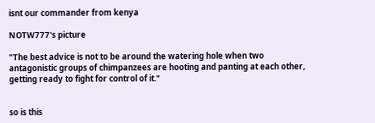isnt our commander from kenya

NOTW777's picture

"The best advice is not to be around the watering hole when two antagonistic groups of chimpanzees are hooting and panting at each other, getting ready to fight for control of it."


so is this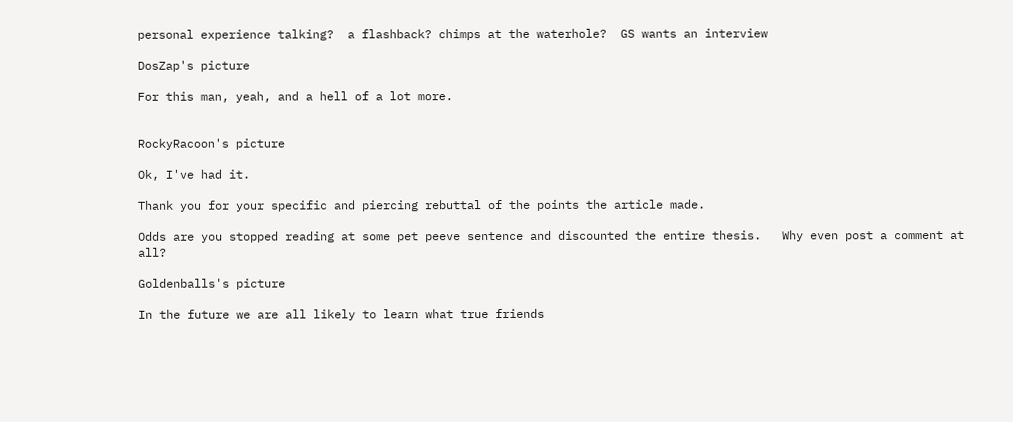personal experience talking?  a flashback? chimps at the waterhole?  GS wants an interview

DosZap's picture

For this man, yeah, and a hell of a lot more.


RockyRacoon's picture

Ok, I've had it.

Thank you for your specific and piercing rebuttal of the points the article made.

Odds are you stopped reading at some pet peeve sentence and discounted the entire thesis.   Why even post a comment at all?

Goldenballs's picture

In the future we are all likely to learn what true friends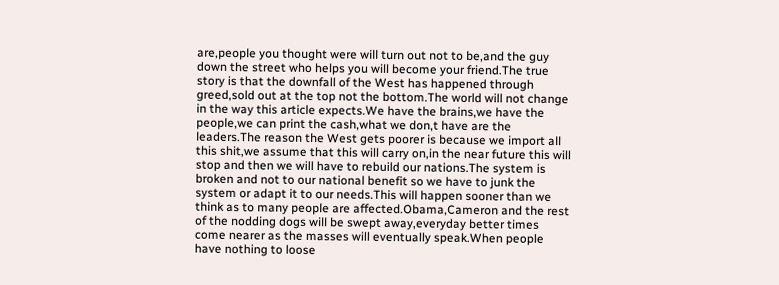are,people you thought were will turn out not to be,and the guy down the street who helps you will become your friend.The true story is that the downfall of the West has happened through greed,sold out at the top not the bottom.The world will not change in the way this article expects.We have the brains,we have the people,we can print the cash,what we don,t have are the leaders.The reason the West gets poorer is because we import all this shit,we assume that this will carry on,in the near future this will stop and then we will have to rebuild our nations.The system is broken and not to our national benefit so we have to junk the system or adapt it to our needs.This will happen sooner than we think as to many people are affected.Obama,Cameron and the rest of the nodding dogs will be swept away,everyday better times come nearer as the masses will eventually speak.When people have nothing to loose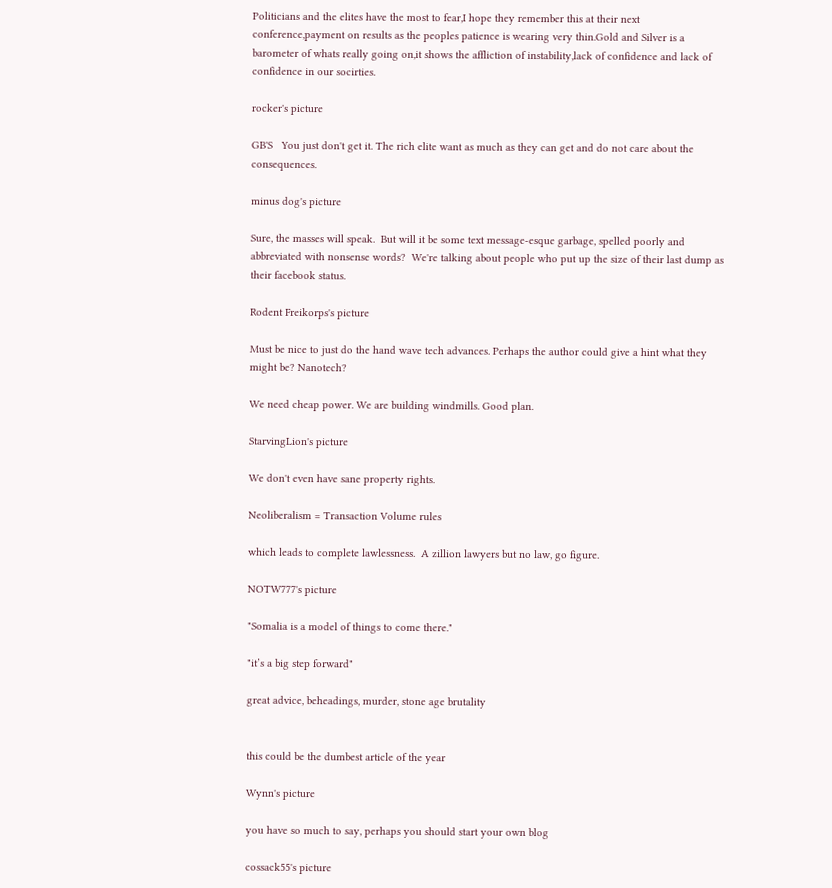Politicians and the elites have the most to fear,I hope they remember this at their next conference,payment on results as the peoples patience is wearing very thin.Gold and Silver is a barometer of whats really going on,it shows the affliction of instability,lack of confidence and lack of confidence in our socirties.

rocker's picture

GB'S   You just don't get it. The rich elite want as much as they can get and do not care about the consequences.

minus dog's picture

Sure, the masses will speak.  But will it be some text message-esque garbage, spelled poorly and abbreviated with nonsense words?  We're talking about people who put up the size of their last dump as their facebook status.

Rodent Freikorps's picture

Must be nice to just do the hand wave tech advances. Perhaps the author could give a hint what they might be? Nanotech?

We need cheap power. We are building windmills. Good plan.

StarvingLion's picture

We don't even have sane property rights.

Neoliberalism = Transaction Volume rules

which leads to complete lawlessness.  A zillion lawyers but no law, go figure.

NOTW777's picture

"Somalia is a model of things to come there."

"it’s a big step forward"

great advice, beheadings, murder, stone age brutality


this could be the dumbest article of the year

Wynn's picture

you have so much to say, perhaps you should start your own blog

cossack55's picture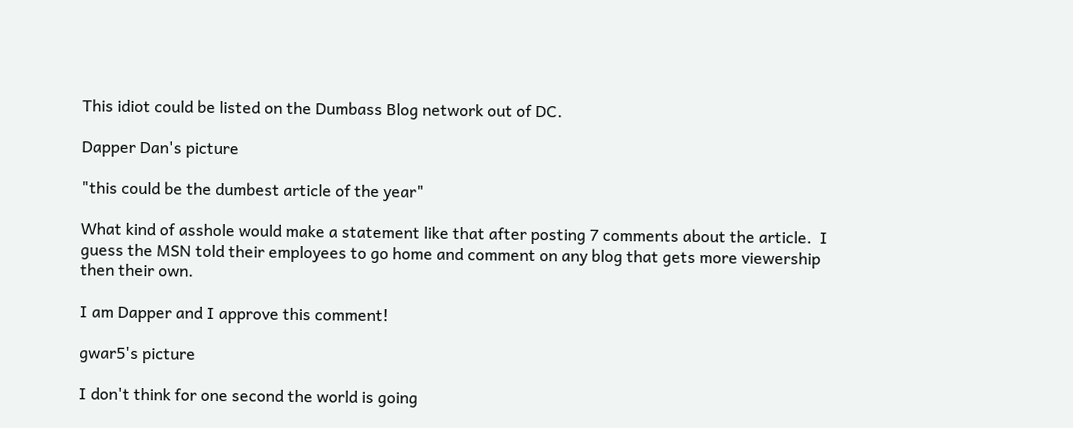This idiot could be listed on the Dumbass Blog network out of DC.

Dapper Dan's picture

"this could be the dumbest article of the year"

What kind of asshole would make a statement like that after posting 7 comments about the article.  I guess the MSN told their employees to go home and comment on any blog that gets more viewership then their own.

I am Dapper and I approve this comment!

gwar5's picture

I don't think for one second the world is going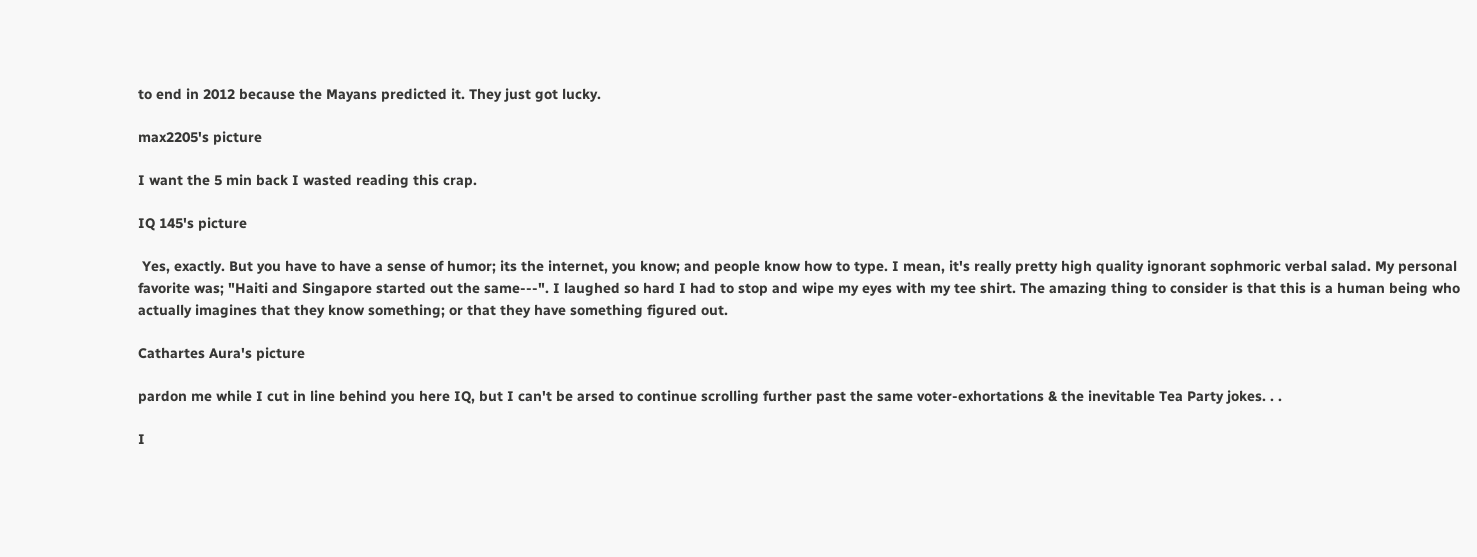to end in 2012 because the Mayans predicted it. They just got lucky.

max2205's picture

I want the 5 min back I wasted reading this crap.

IQ 145's picture

 Yes, exactly. But you have to have a sense of humor; its the internet, you know; and people know how to type. I mean, it's really pretty high quality ignorant sophmoric verbal salad. My personal favorite was; "Haiti and Singapore started out the same---". I laughed so hard I had to stop and wipe my eyes with my tee shirt. The amazing thing to consider is that this is a human being who actually imagines that they know something; or that they have something figured out.

Cathartes Aura's picture

pardon me while I cut in line behind you here IQ, but I can't be arsed to continue scrolling further past the same voter-exhortations & the inevitable Tea Party jokes. . .

I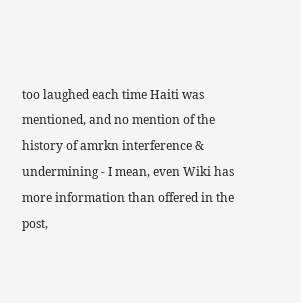too laughed each time Haiti was mentioned, and no mention of the history of amrkn interference & undermining - I mean, even Wiki has more information than offered in the post,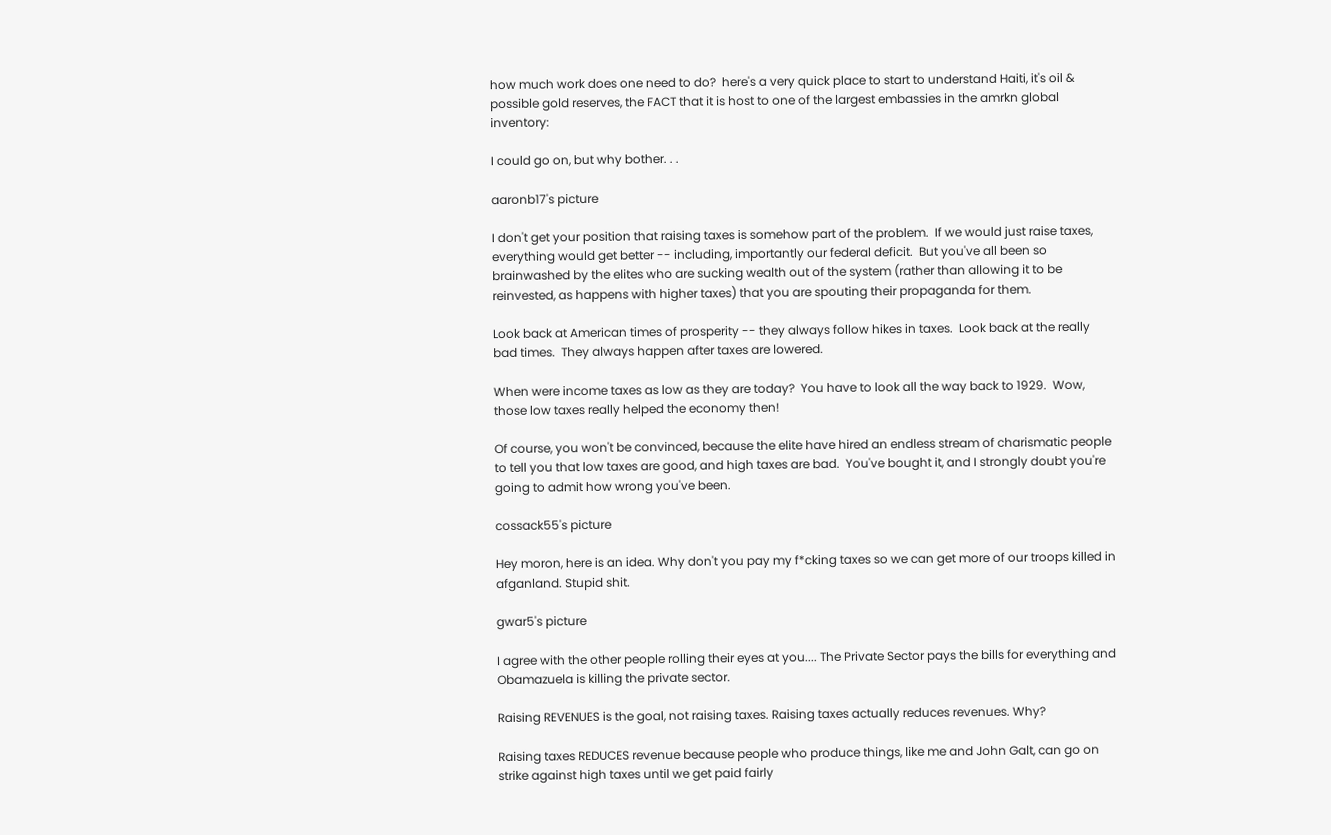how much work does one need to do?  here's a very quick place to start to understand Haiti, it's oil & possible gold reserves, the FACT that it is host to one of the largest embassies in the amrkn global inventory:

I could go on, but why bother. . .

aaronb17's picture

I don't get your position that raising taxes is somehow part of the problem.  If we would just raise taxes, everything would get better -- including, importantly our federal deficit.  But you've all been so brainwashed by the elites who are sucking wealth out of the system (rather than allowing it to be reinvested, as happens with higher taxes) that you are spouting their propaganda for them.

Look back at American times of prosperity -- they always follow hikes in taxes.  Look back at the really bad times.  They always happen after taxes are lowered.

When were income taxes as low as they are today?  You have to look all the way back to 1929.  Wow, those low taxes really helped the economy then!

Of course, you won't be convinced, because the elite have hired an endless stream of charismatic people to tell you that low taxes are good, and high taxes are bad.  You've bought it, and I strongly doubt you're going to admit how wrong you've been.

cossack55's picture

Hey moron, here is an idea. Why don't you pay my f*cking taxes so we can get more of our troops killed in afganland. Stupid shit.

gwar5's picture

I agree with the other people rolling their eyes at you.... The Private Sector pays the bills for everything and Obamazuela is killing the private sector.

Raising REVENUES is the goal, not raising taxes. Raising taxes actually reduces revenues. Why?

Raising taxes REDUCES revenue because people who produce things, like me and John Galt, can go on strike against high taxes until we get paid fairly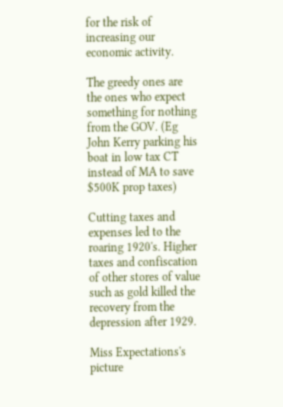for the risk of increasing our economic activity.

The greedy ones are the ones who expect something for nothing from the GOV. (Eg John Kerry parking his boat in low tax CT instead of MA to save $500K prop taxes)

Cutting taxes and expenses led to the roaring 1920's. Higher taxes and confiscation of other stores of value such as gold killed the recovery from the depression after 1929.

Miss Expectations's picture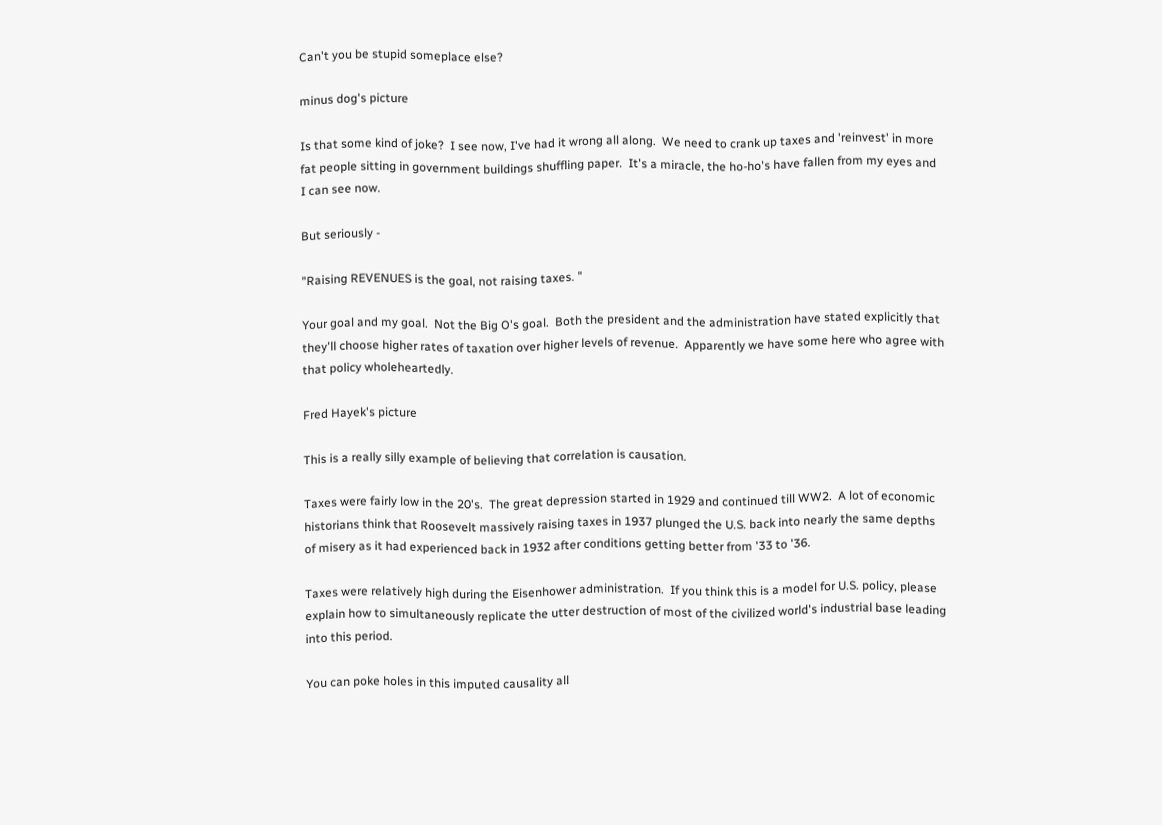Can't you be stupid someplace else?

minus dog's picture

Is that some kind of joke?  I see now, I've had it wrong all along.  We need to crank up taxes and 'reinvest' in more fat people sitting in government buildings shuffling paper.  It's a miracle, the ho-ho's have fallen from my eyes and I can see now.

But seriously -

"Raising REVENUES is the goal, not raising taxes. "

Your goal and my goal.  Not the Big O's goal.  Both the president and the administration have stated explicitly that they'll choose higher rates of taxation over higher levels of revenue.  Apparently we have some here who agree with that policy wholeheartedly.

Fred Hayek's picture

This is a really silly example of believing that correlation is causation.

Taxes were fairly low in the 20's.  The great depression started in 1929 and continued till WW2.  A lot of economic historians think that Roosevelt massively raising taxes in 1937 plunged the U.S. back into nearly the same depths of misery as it had experienced back in 1932 after conditions getting better from '33 to '36.

Taxes were relatively high during the Eisenhower administration.  If you think this is a model for U.S. policy, please explain how to simultaneously replicate the utter destruction of most of the civilized world's industrial base leading into this period.

You can poke holes in this imputed causality all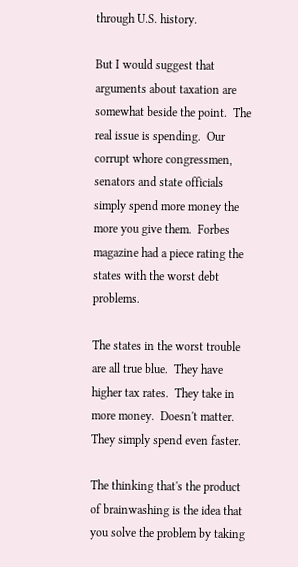through U.S. history.

But I would suggest that arguments about taxation are somewhat beside the point.  The real issue is spending.  Our corrupt whore congressmen, senators and state officials simply spend more money the more you give them.  Forbes magazine had a piece rating the states with the worst debt problems.

The states in the worst trouble are all true blue.  They have higher tax rates.  They take in more money.  Doesn't matter.  They simply spend even faster.

The thinking that's the product of brainwashing is the idea that you solve the problem by taking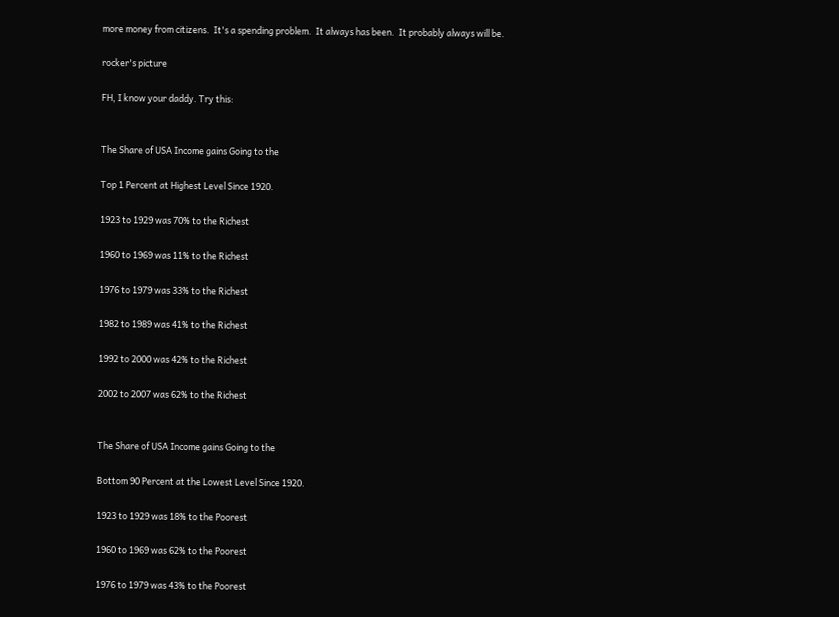more money from citizens.  It's a spending problem.  It always has been.  It probably always will be.

rocker's picture

FH, I know your daddy. Try this:


The Share of USA Income gains Going to the

Top 1 Percent at Highest Level Since 1920.

1923 to 1929 was 70% to the Richest

1960 to 1969 was 11% to the Richest

1976 to 1979 was 33% to the Richest

1982 to 1989 was 41% to the Richest

1992 to 2000 was 42% to the Richest

2002 to 2007 was 62% to the Richest


The Share of USA Income gains Going to the

Bottom 90 Percent at the Lowest Level Since 1920.

1923 to 1929 was 18% to the Poorest

1960 to 1969 was 62% to the Poorest

1976 to 1979 was 43% to the Poorest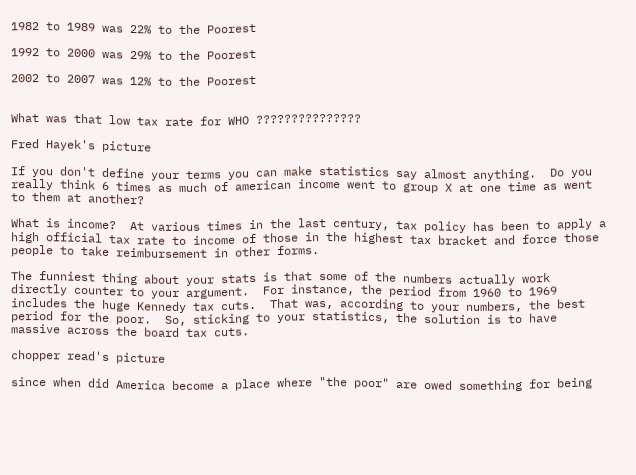1982 to 1989 was 22% to the Poorest

1992 to 2000 was 29% to the Poorest

2002 to 2007 was 12% to the Poorest


What was that low tax rate for WHO ???????????????

Fred Hayek's picture

If you don't define your terms you can make statistics say almost anything.  Do you really think 6 times as much of american income went to group X at one time as went to them at another?

What is income?  At various times in the last century, tax policy has been to apply a high official tax rate to income of those in the highest tax bracket and force those people to take reimbursement in other forms.

The funniest thing about your stats is that some of the numbers actually work directly counter to your argument.  For instance, the period from 1960 to 1969 includes the huge Kennedy tax cuts.  That was, according to your numbers, the best period for the poor.  So, sticking to your statistics, the solution is to have massive across the board tax cuts.

chopper read's picture

since when did America become a place where "the poor" are owed something for being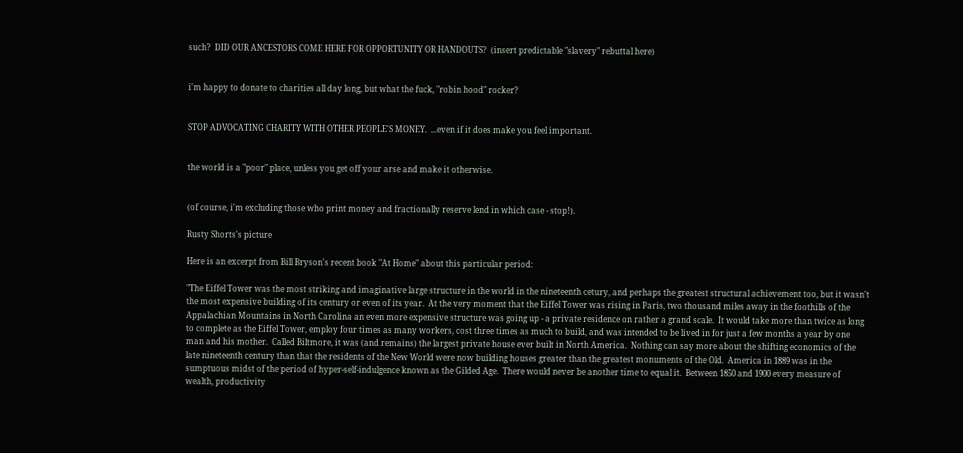such?  DID OUR ANCESTORS COME HERE FOR OPPORTUNITY OR HANDOUTS?  (insert predictable "slavery" rebuttal here)


i'm happy to donate to charities all day long, but what the fuck, "robin hood" rocker?


STOP ADVOCATING CHARITY WITH OTHER PEOPLE'S MONEY.  ...even if it does make you feel important.


the world is a "poor" place, unless you get off your arse and make it otherwise.


(of course, i'm excluding those who print money and fractionally reserve lend in which case - stop!).

Rusty Shorts's picture

Here is an excerpt from Bill Bryson's recent book "At Home" about this particular period:

"The Eiffel Tower was the most striking and imaginative large structure in the world in the nineteenth cetury, and perhaps the greatest structural achievement too, but it wasn't the most expensive building of its century or even of its year.  At the very moment that the Eiffel Tower was rising in Paris, two thousand miles away in the foothills of the Appalachian Mountains in North Carolina an even more expensive structure was going up - a private residence on rather a grand scale.  It would take more than twice as long to complete as the Eiffel Tower, employ four times as many workers, cost three times as much to build, and was intended to be lived in for just a few months a year by one man and his mother.  Called Biltmore, it was (and remains) the largest private house ever built in North America.  Nothing can say more about the shifting economics of the late nineteenth century than that the residents of the New World were now building houses greater than the greatest monuments of the Old.  America in 1889 was in the sumptuous midst of the period of hyper-self-indulgence known as the Gilded Age.  There would never be another time to equal it.  Between 1850 and 1900 every measure of wealth, productivity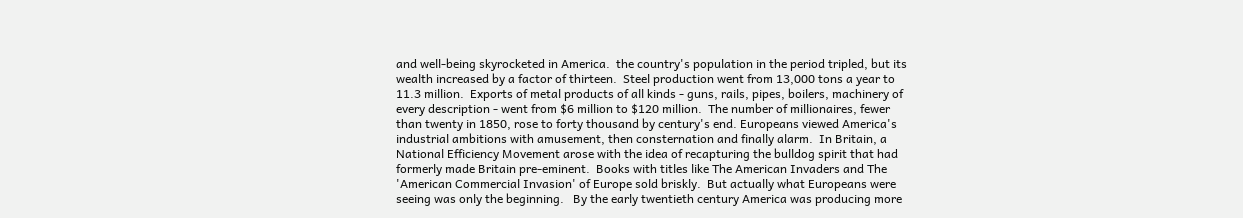and well-being skyrocketed in America.  the country's population in the period tripled, but its wealth increased by a factor of thirteen.  Steel production went from 13,000 tons a year to 11.3 million.  Exports of metal products of all kinds - guns, rails, pipes, boilers, machinery of every description - went from $6 million to $120 million.  The number of millionaires, fewer than twenty in 1850, rose to forty thousand by century's end. Europeans viewed America's industrial ambitions with amusement, then consternation and finally alarm.  In Britain, a National Efficiency Movement arose with the idea of recapturing the bulldog spirit that had formerly made Britain pre-eminent.  Books with titles like The American Invaders and The 'American Commercial Invasion' of Europe sold briskly.  But actually what Europeans were seeing was only the beginning.   By the early twentieth century America was producing more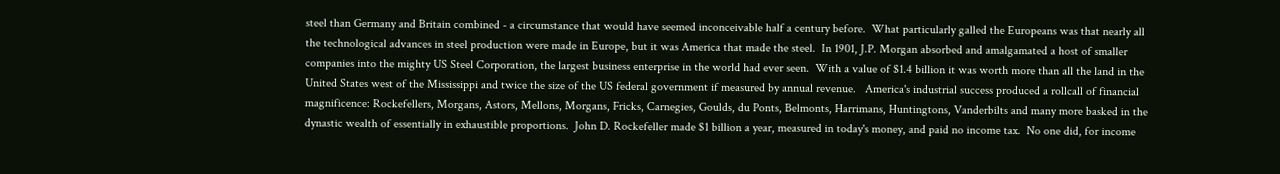steel than Germany and Britain combined - a circumstance that would have seemed inconceivable half a century before.  What particularly galled the Europeans was that nearly all the technological advances in steel production were made in Europe, but it was America that made the steel.  In 1901, J.P. Morgan absorbed and amalgamated a host of smaller companies into the mighty US Steel Corporation, the largest business enterprise in the world had ever seen.  With a value of $1.4 billion it was worth more than all the land in the United States west of the Mississippi and twice the size of the US federal government if measured by annual revenue.   America's industrial success produced a rollcall of financial magnificence: Rockefellers, Morgans, Astors, Mellons, Morgans, Fricks, Carnegies, Goulds, du Ponts, Belmonts, Harrimans, Huntingtons, Vanderbilts and many more basked in the dynastic wealth of essentially in exhaustible proportions.  John D. Rockefeller made $1 billion a year, measured in today's money, and paid no income tax.  No one did, for income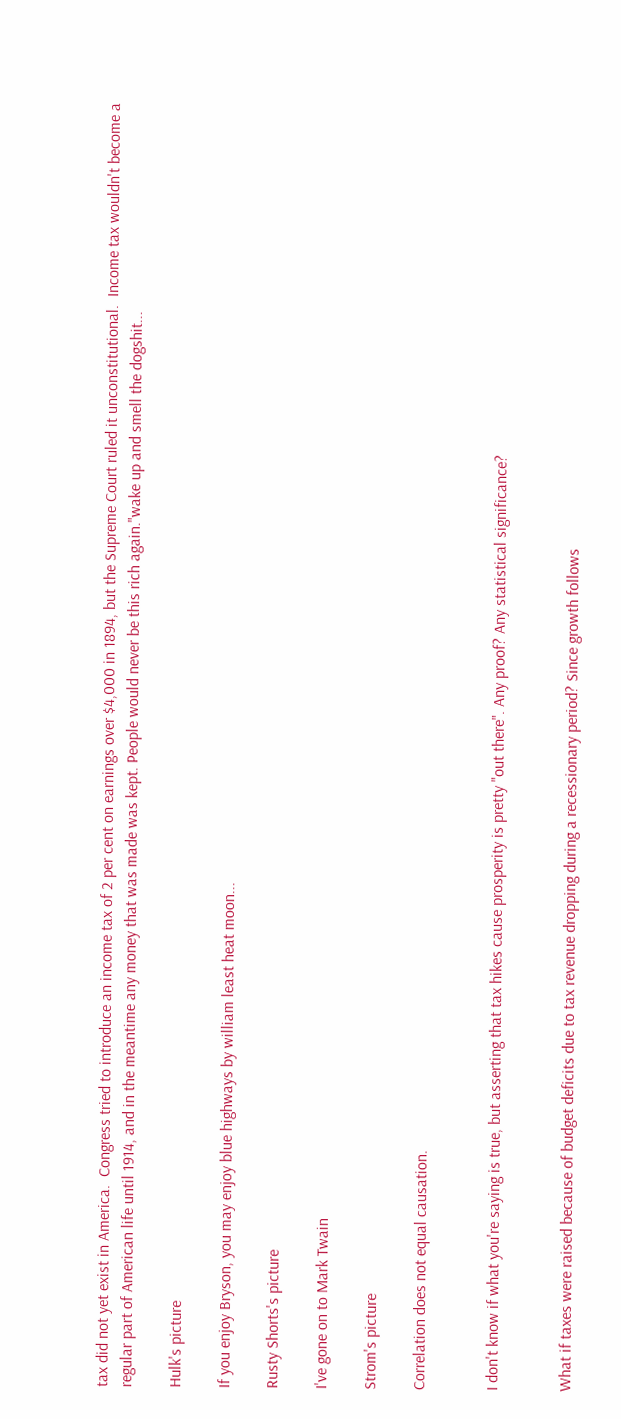tax did not yet exist in America.  Congress tried to introduce an income tax of 2 per cent on earnings over $4,000 in 1894, but the Supreme Court ruled it unconstitutional.  Income tax wouldn't become a regular part of American life until 1914, and in the meantime any money that was made was kept. People would never be this rich again."wake up and smell the dogshit...

Hulk's picture

If you enjoy Bryson, you may enjoy blue highways by william least heat moon...

Rusty Shorts's picture

I've gone on to Mark Twain

Strom's picture

Correlation does not equal causation.


I don't know if what you're saying is true, but asserting that tax hikes cause prosperity is pretty "out there". Any proof? Any statistical significance?


What if taxes were raised because of budget deficits due to tax revenue dropping during a recessionary period? Since growth follows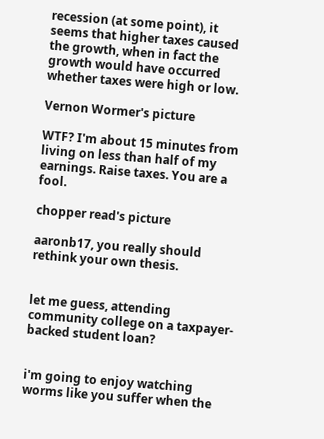recession (at some point), it seems that higher taxes caused the growth, when in fact the growth would have occurred whether taxes were high or low.

Vernon Wormer's picture

WTF? I'm about 15 minutes from living on less than half of my earnings. Raise taxes. You are a fool.

chopper read's picture

aaronb17, you really should rethink your own thesis.


let me guess, attending community college on a taxpayer-backed student loan?


i'm going to enjoy watching worms like you suffer when the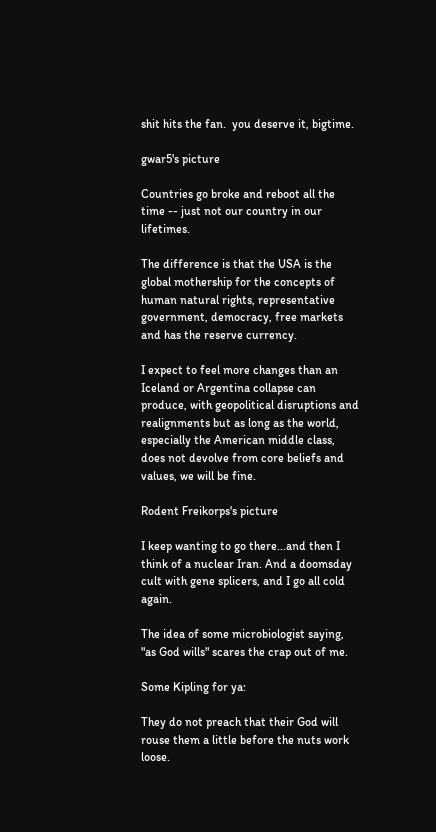shit hits the fan.  you deserve it, bigtime.

gwar5's picture

Countries go broke and reboot all the time -- just not our country in our lifetimes.

The difference is that the USA is the global mothership for the concepts of human natural rights, representative government, democracy, free markets and has the reserve currency.

I expect to feel more changes than an Iceland or Argentina collapse can produce, with geopolitical disruptions and realignments but as long as the world, especially the American middle class, does not devolve from core beliefs and values, we will be fine.

Rodent Freikorps's picture

I keep wanting to go there...and then I think of a nuclear Iran. And a doomsday cult with gene splicers, and I go all cold again.

The idea of some microbiologist saying, "as God wills" scares the crap out of me.

Some Kipling for ya:

They do not preach that their God will rouse them a little before the nuts work loose.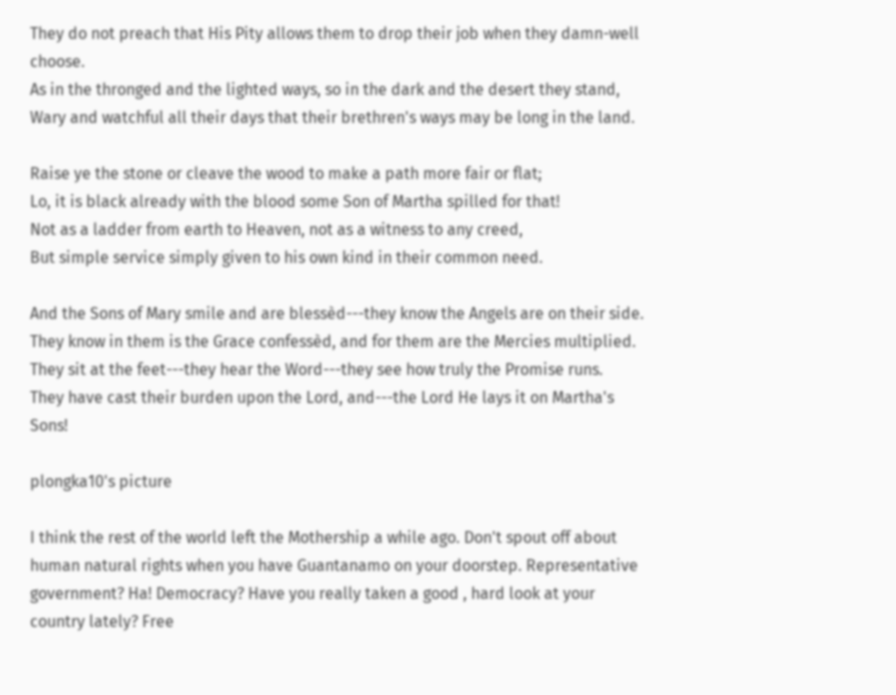They do not preach that His Pity allows them to drop their job when they damn-well choose.
As in the thronged and the lighted ways, so in the dark and the desert they stand,
Wary and watchful all their days that their brethren's ways may be long in the land.

Raise ye the stone or cleave the wood to make a path more fair or flat;
Lo, it is black already with the blood some Son of Martha spilled for that!
Not as a ladder from earth to Heaven, not as a witness to any creed,
But simple service simply given to his own kind in their common need.

And the Sons of Mary smile and are blessèd---they know the Angels are on their side.
They know in them is the Grace confessèd, and for them are the Mercies multiplied.
They sit at the feet---they hear the Word---they see how truly the Promise runs.
They have cast their burden upon the Lord, and---the Lord He lays it on Martha's Sons!

plongka10's picture

I think the rest of the world left the Mothership a while ago. Don't spout off about human natural rights when you have Guantanamo on your doorstep. Representative government? Ha! Democracy? Have you really taken a good , hard look at your country lately? Free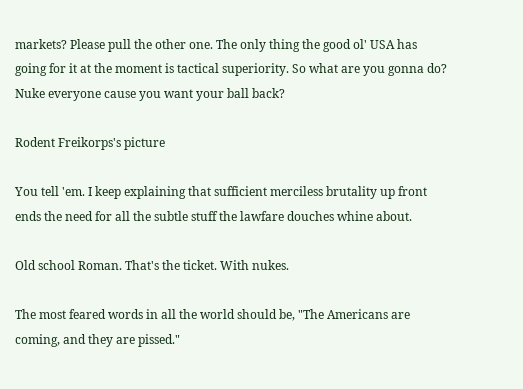markets? Please pull the other one. The only thing the good ol' USA has going for it at the moment is tactical superiority. So what are you gonna do? Nuke everyone cause you want your ball back?

Rodent Freikorps's picture

You tell 'em. I keep explaining that sufficient merciless brutality up front ends the need for all the subtle stuff the lawfare douches whine about.

Old school Roman. That's the ticket. With nukes.

The most feared words in all the world should be, "The Americans are coming, and they are pissed."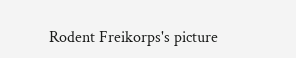Rodent Freikorps's picture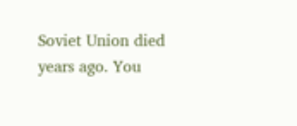Soviet Union died years ago. You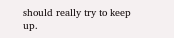should really try to keep up.